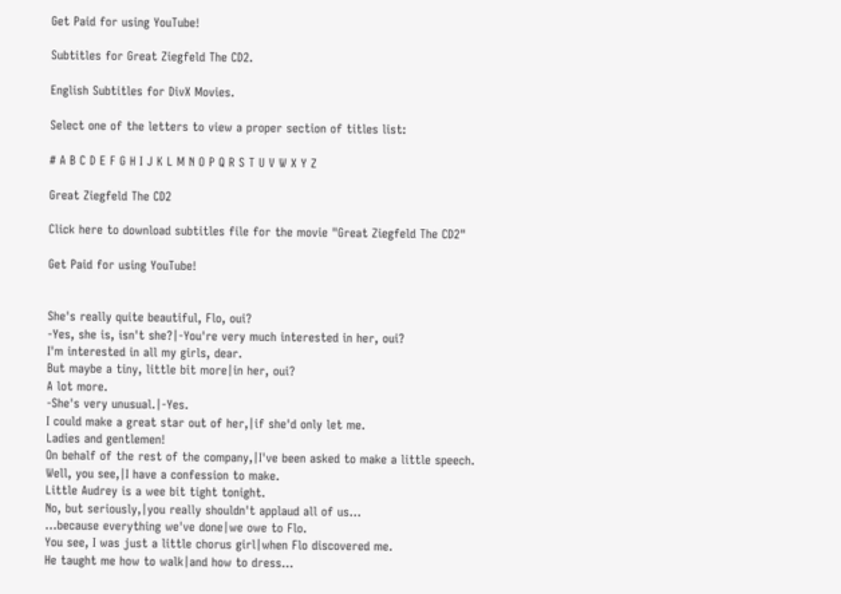Get Paid for using YouTube!

Subtitles for Great Ziegfeld The CD2.

English Subtitles for DivX Movies.

Select one of the letters to view a proper section of titles list:

# A B C D E F G H I J K L M N O P Q R S T U V W X Y Z

Great Ziegfeld The CD2

Click here to download subtitles file for the movie "Great Ziegfeld The CD2"

Get Paid for using YouTube!


She's really quite beautiful, Flo, oui?
-Yes, she is, isn't she?|-You're very much interested in her, oui?
I'm interested in all my girls, dear.
But maybe a tiny, little bit more|in her, oui?
A lot more.
-She's very unusual.|-Yes.
I could make a great star out of her,|if she'd only let me.
Ladies and gentlemen!
On behalf of the rest of the company,|I've been asked to make a little speech.
Well, you see,|I have a confession to make.
Little Audrey is a wee bit tight tonight.
No, but seriously,|you really shouldn't applaud all of us...
...because everything we've done|we owe to Flo.
You see, I was just a little chorus girl|when Flo discovered me.
He taught me how to walk|and how to dress...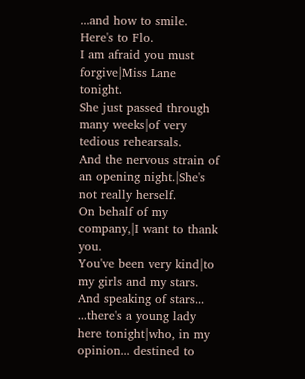...and how to smile.
Here's to Flo.
I am afraid you must forgive|Miss Lane tonight.
She just passed through many weeks|of very tedious rehearsals.
And the nervous strain of an opening night.|She's not really herself.
On behalf of my company,|I want to thank you.
You've been very kind|to my girls and my stars.
And speaking of stars...
...there's a young lady here tonight|who, in my opinion... destined to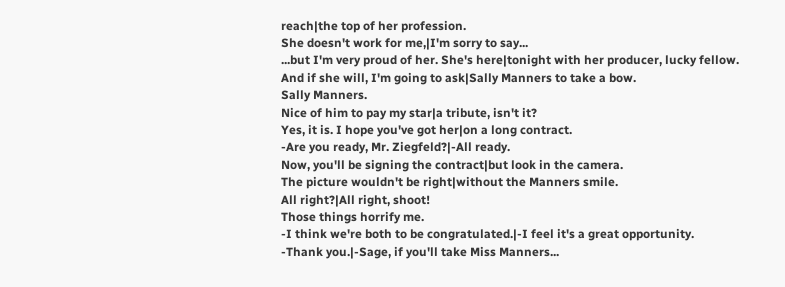reach|the top of her profession.
She doesn't work for me,|I'm sorry to say...
...but I'm very proud of her. She's here|tonight with her producer, lucky fellow.
And if she will, I'm going to ask|Sally Manners to take a bow.
Sally Manners.
Nice of him to pay my star|a tribute, isn't it?
Yes, it is. I hope you've got her|on a long contract.
-Are you ready, Mr. Ziegfeld?|-All ready.
Now, you'll be signing the contract|but look in the camera.
The picture wouldn't be right|without the Manners smile.
All right?|All right, shoot!
Those things horrify me.
-I think we're both to be congratulated.|-I feel it's a great opportunity.
-Thank you.|-Sage, if you'll take Miss Manners...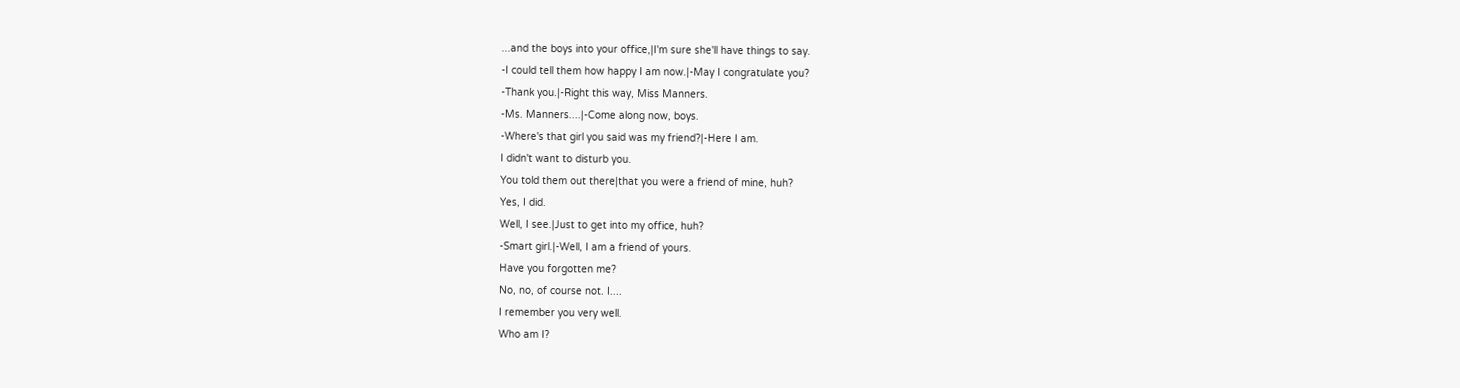...and the boys into your office,|I'm sure she'll have things to say.
-I could tell them how happy I am now.|-May I congratulate you?
-Thank you.|-Right this way, Miss Manners.
-Ms. Manners....|-Come along now, boys.
-Where's that girl you said was my friend?|-Here I am.
I didn't want to disturb you.
You told them out there|that you were a friend of mine, huh?
Yes, I did.
Well, I see.|Just to get into my office, huh?
-Smart girl.|-Well, I am a friend of yours.
Have you forgotten me?
No, no, of course not. I....
I remember you very well.
Who am I?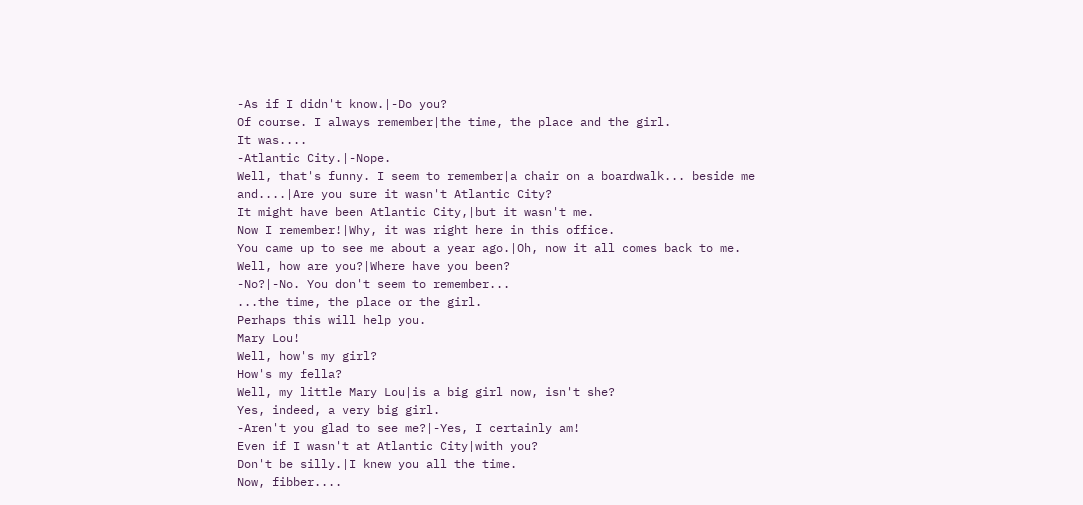-As if I didn't know.|-Do you?
Of course. I always remember|the time, the place and the girl.
It was....
-Atlantic City.|-Nope.
Well, that's funny. I seem to remember|a chair on a boardwalk... beside me and....|Are you sure it wasn't Atlantic City?
It might have been Atlantic City,|but it wasn't me.
Now I remember!|Why, it was right here in this office.
You came up to see me about a year ago.|Oh, now it all comes back to me.
Well, how are you?|Where have you been?
-No?|-No. You don't seem to remember...
...the time, the place or the girl.
Perhaps this will help you.
Mary Lou!
Well, how's my girl?
How's my fella?
Well, my little Mary Lou|is a big girl now, isn't she?
Yes, indeed, a very big girl.
-Aren't you glad to see me?|-Yes, I certainly am!
Even if I wasn't at Atlantic City|with you?
Don't be silly.|I knew you all the time.
Now, fibber....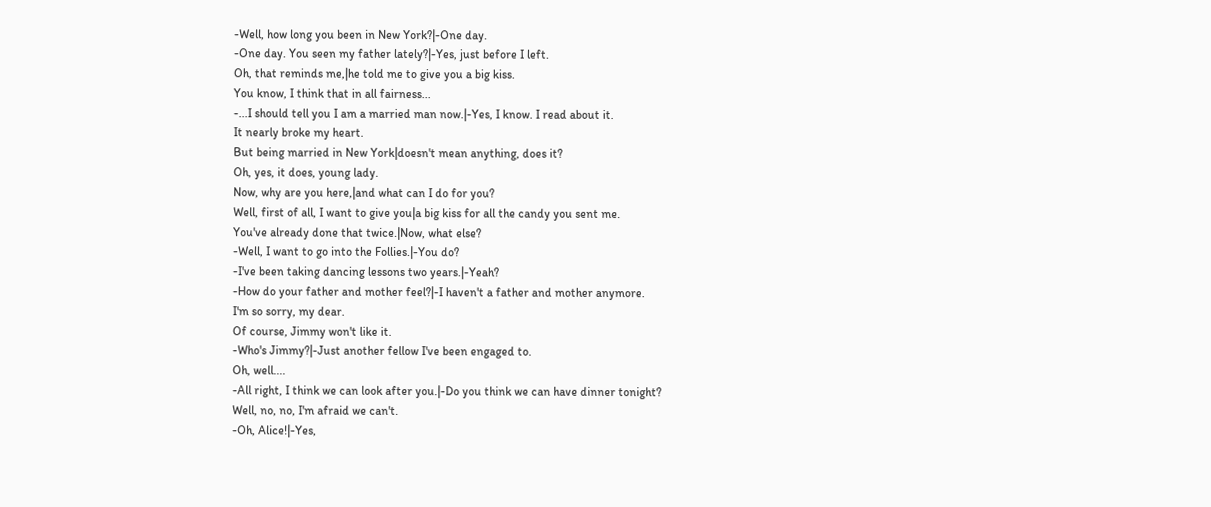-Well, how long you been in New York?|-One day.
-One day. You seen my father lately?|-Yes, just before I left.
Oh, that reminds me,|he told me to give you a big kiss.
You know, I think that in all fairness...
-...I should tell you I am a married man now.|-Yes, I know. I read about it.
It nearly broke my heart.
But being married in New York|doesn't mean anything, does it?
Oh, yes, it does, young lady.
Now, why are you here,|and what can I do for you?
Well, first of all, I want to give you|a big kiss for all the candy you sent me.
You've already done that twice.|Now, what else?
-Well, I want to go into the Follies.|-You do?
-I've been taking dancing lessons two years.|-Yeah?
-How do your father and mother feel?|-I haven't a father and mother anymore.
I'm so sorry, my dear.
Of course, Jimmy won't like it.
-Who's Jimmy?|-Just another fellow I've been engaged to.
Oh, well....
-All right, I think we can look after you.|-Do you think we can have dinner tonight?
Well, no, no, I'm afraid we can't.
-Oh, Alice!|-Yes,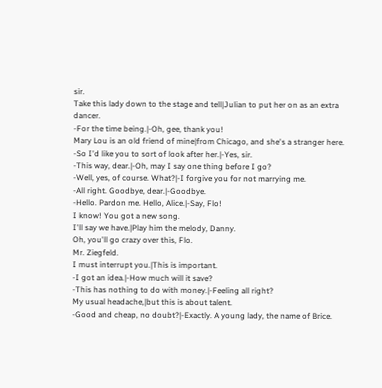sir.
Take this lady down to the stage and tell|Julian to put her on as an extra dancer.
-For the time being.|-Oh, gee, thank you!
Mary Lou is an old friend of mine|from Chicago, and she's a stranger here.
-So I'd like you to sort of look after her.|-Yes, sir.
-This way, dear.|-Oh, may I say one thing before I go?
-Well, yes, of course. What?|-I forgive you for not marrying me.
-All right. Goodbye, dear.|-Goodbye.
-Hello. Pardon me. Hello, Alice.|-Say, Flo!
I know! You got a new song.
I'll say we have.|Play him the melody, Danny.
Oh, you'll go crazy over this, Flo.
Mr. Ziegfeld.
I must interrupt you.|This is important.
-I got an idea.|-How much will it save?
-This has nothing to do with money.|-Feeling all right?
My usual headache,|but this is about talent.
-Good and cheap, no doubt?|-Exactly. A young lady, the name of Brice.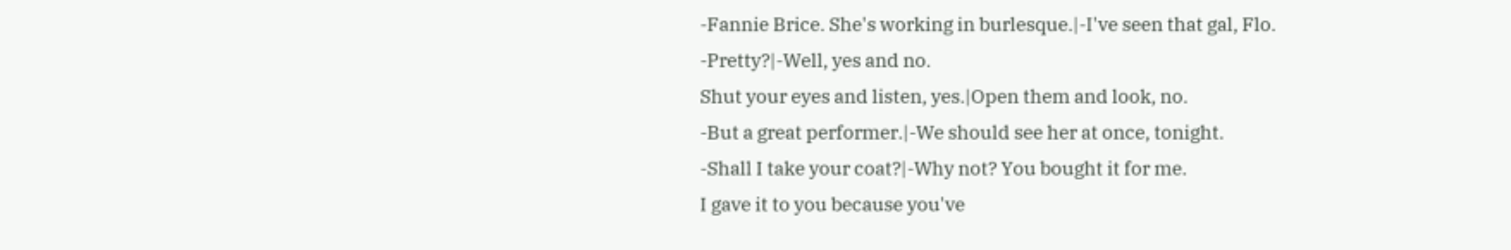-Fannie Brice. She's working in burlesque.|-I've seen that gal, Flo.
-Pretty?|-Well, yes and no.
Shut your eyes and listen, yes.|Open them and look, no.
-But a great performer.|-We should see her at once, tonight.
-Shall I take your coat?|-Why not? You bought it for me.
I gave it to you because you've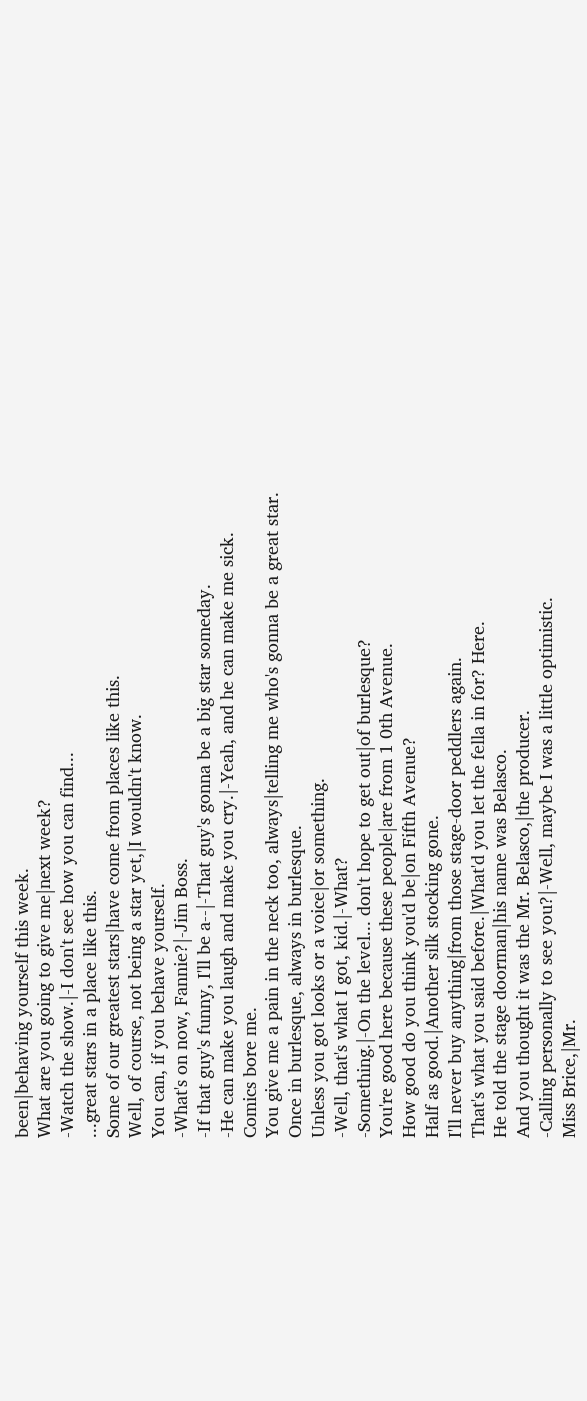been|behaving yourself this week.
What are you going to give me|next week?
-Watch the show.|-I don't see how you can find...
...great stars in a place like this.
Some of our greatest stars|have come from places like this.
Well, of course, not being a star yet,|I wouldn't know.
You can, if you behave yourself.
-What's on now, Fannie?|-Jim Boss.
-If that guy's funny, I'll be a--|-That guy's gonna be a big star someday.
-He can make you laugh and make you cry.|-Yeah, and he can make me sick.
Comics bore me.
You give me a pain in the neck too, always|telling me who's gonna be a great star.
Once in burlesque, always in burlesque.
Unless you got looks or a voice|or something.
-Well, that's what I got, kid.|-What?
-Something.|-On the level... don't hope to get out|of burlesque?
You're good here because these people|are from 1 0th Avenue.
How good do you think you'd be|on Fifth Avenue?
Half as good.|Another silk stocking gone.
I'll never buy anything|from those stage-door peddlers again.
That's what you said before.|What'd you let the fella in for? Here.
He told the stage doorman|his name was Belasco.
And you thought it was the Mr. Belasco,|the producer.
-Calling personally to see you?|-Well, maybe I was a little optimistic.
Miss Brice,|Mr.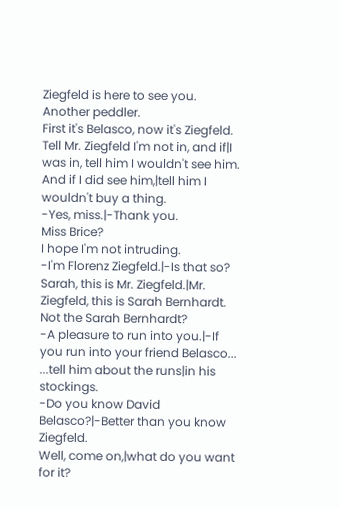Ziegfeld is here to see you.
Another peddler.
First it's Belasco, now it's Ziegfeld.
Tell Mr. Ziegfeld I'm not in, and if|I was in, tell him I wouldn't see him.
And if I did see him,|tell him I wouldn't buy a thing.
-Yes, miss.|-Thank you.
Miss Brice?
I hope I'm not intruding.
-I'm Florenz Ziegfeld.|-Is that so?
Sarah, this is Mr. Ziegfeld.|Mr. Ziegfeld, this is Sarah Bernhardt.
Not the Sarah Bernhardt?
-A pleasure to run into you.|-If you run into your friend Belasco...
...tell him about the runs|in his stockings.
-Do you know David Belasco?|-Better than you know Ziegfeld.
Well, come on,|what do you want for it?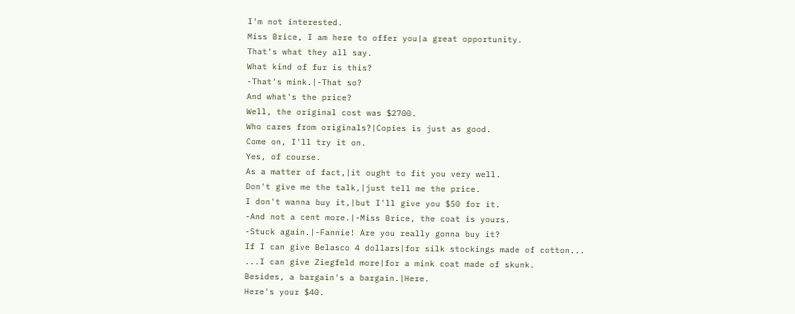I'm not interested.
Miss Brice, I am here to offer you|a great opportunity.
That's what they all say.
What kind of fur is this?
-That's mink.|-That so?
And what's the price?
Well, the original cost was $2700.
Who cares from originals?|Copies is just as good.
Come on, I'll try it on.
Yes, of course.
As a matter of fact,|it ought to fit you very well.
Don't give me the talk,|just tell me the price.
I don't wanna buy it,|but I'll give you $50 for it.
-And not a cent more.|-Miss Brice, the coat is yours.
-Stuck again.|-Fannie! Are you really gonna buy it?
If I can give Belasco 4 dollars|for silk stockings made of cotton...
...I can give Ziegfeld more|for a mink coat made of skunk.
Besides, a bargain's a bargain.|Here.
Here's your $40.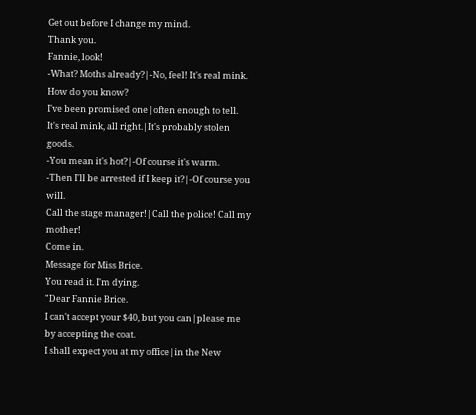Get out before I change my mind.
Thank you.
Fannie, look!
-What? Moths already?|-No, feel! It's real mink.
How do you know?
I've been promised one|often enough to tell.
It's real mink, all right.|It's probably stolen goods.
-You mean it's hot?|-Of course it's warm.
-Then I'll be arrested if I keep it?|-Of course you will.
Call the stage manager!|Call the police! Call my mother!
Come in.
Message for Miss Brice.
You read it. I'm dying.
"Dear Fannie Brice.
I can't accept your $40, but you can|please me by accepting the coat.
I shall expect you at my office|in the New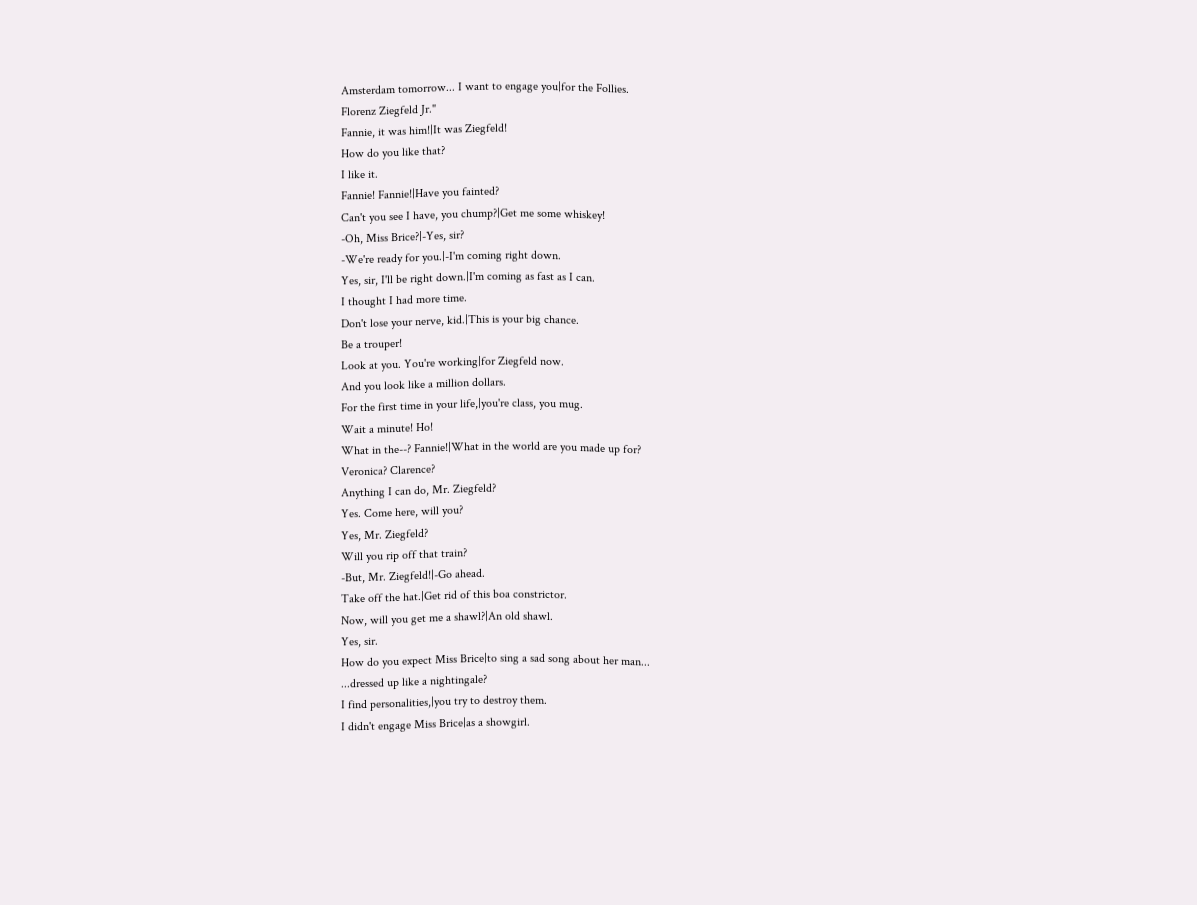Amsterdam tomorrow... I want to engage you|for the Follies.
Florenz Ziegfeld Jr."
Fannie, it was him!|It was Ziegfeld!
How do you like that?
I like it.
Fannie! Fannie!|Have you fainted?
Can't you see I have, you chump?|Get me some whiskey!
-Oh, Miss Brice?|-Yes, sir?
-We're ready for you.|-I'm coming right down.
Yes, sir, I'll be right down.|I'm coming as fast as I can.
I thought I had more time.
Don't lose your nerve, kid.|This is your big chance.
Be a trouper!
Look at you. You're working|for Ziegfeld now.
And you look like a million dollars.
For the first time in your life,|you're class, you mug.
Wait a minute! Ho!
What in the--? Fannie!|What in the world are you made up for?
Veronica? Clarence?
Anything I can do, Mr. Ziegfeld?
Yes. Come here, will you?
Yes, Mr. Ziegfeld?
Will you rip off that train?
-But, Mr. Ziegfeld!|-Go ahead.
Take off the hat.|Get rid of this boa constrictor.
Now, will you get me a shawl?|An old shawl.
Yes, sir.
How do you expect Miss Brice|to sing a sad song about her man...
...dressed up like a nightingale?
I find personalities,|you try to destroy them.
I didn't engage Miss Brice|as a showgirl.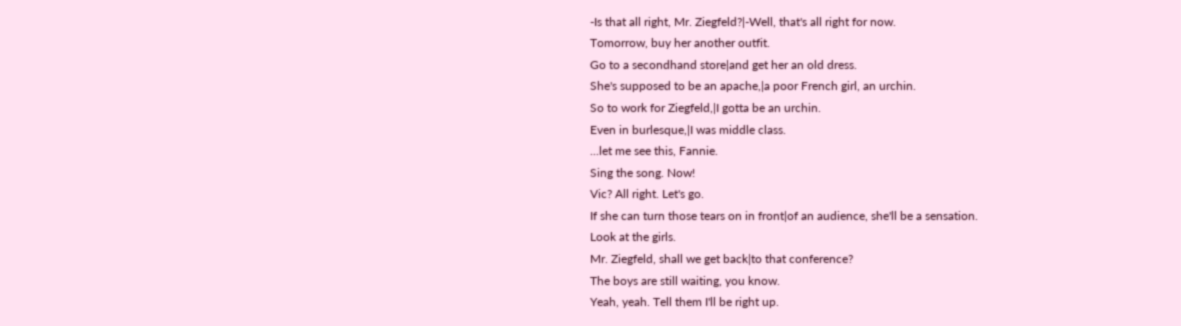-Is that all right, Mr. Ziegfeld?|-Well, that's all right for now.
Tomorrow, buy her another outfit.
Go to a secondhand store|and get her an old dress.
She's supposed to be an apache,|a poor French girl, an urchin.
So to work for Ziegfeld,|I gotta be an urchin.
Even in burlesque,|I was middle class.
...let me see this, Fannie.
Sing the song. Now!
Vic? All right. Let's go.
If she can turn those tears on in front|of an audience, she'll be a sensation.
Look at the girls.
Mr. Ziegfeld, shall we get back|to that conference?
The boys are still waiting, you know.
Yeah, yeah. Tell them I'll be right up.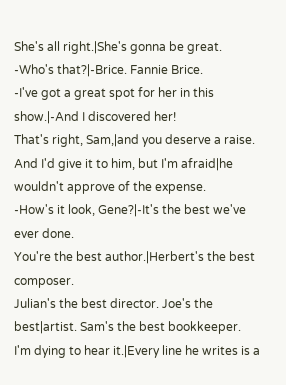She's all right.|She's gonna be great.
-Who's that?|-Brice. Fannie Brice.
-I've got a great spot for her in this show.|-And I discovered her!
That's right, Sam,|and you deserve a raise.
And I'd give it to him, but I'm afraid|he wouldn't approve of the expense.
-How's it look, Gene?|-It's the best we've ever done.
You're the best author.|Herbert's the best composer.
Julian's the best director. Joe's the best|artist. Sam's the best bookkeeper.
I'm dying to hear it.|Every line he writes is a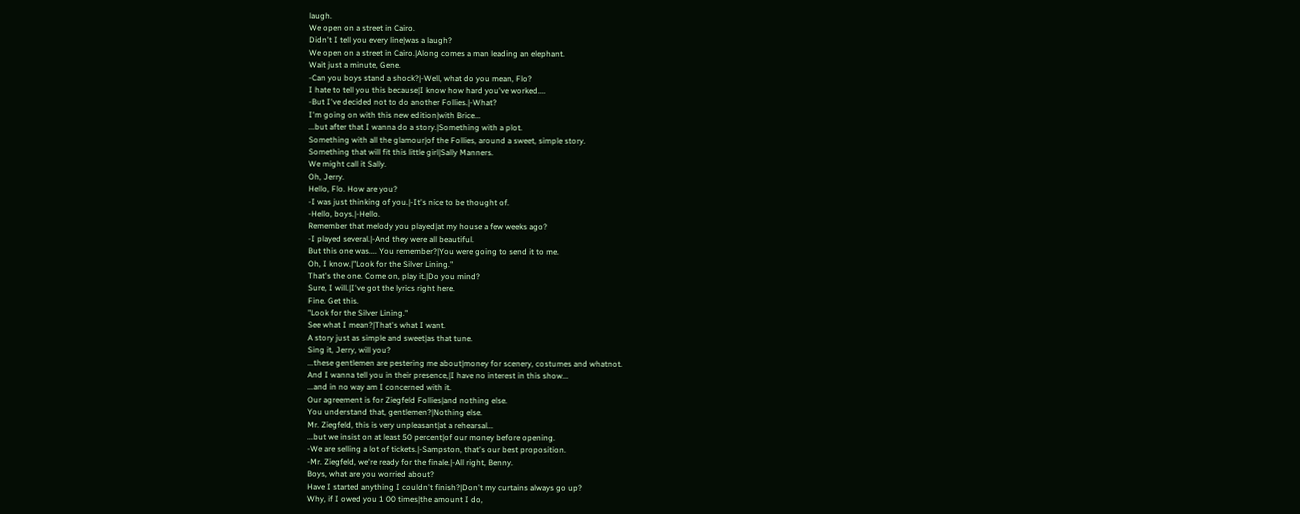laugh.
We open on a street in Cairo.
Didn't I tell you every line|was a laugh?
We open on a street in Cairo.|Along comes a man leading an elephant.
Wait just a minute, Gene.
-Can you boys stand a shock?|-Well, what do you mean, Flo?
I hate to tell you this because|I know how hard you've worked....
-But I've decided not to do another Follies.|-What?
I'm going on with this new edition|with Brice...
...but after that I wanna do a story.|Something with a plot.
Something with all the glamour|of the Follies, around a sweet, simple story.
Something that will fit this little girl|Sally Manners.
We might call it Sally.
Oh, Jerry.
Hello, Flo. How are you?
-I was just thinking of you.|-It's nice to be thought of.
-Hello, boys.|-Hello.
Remember that melody you played|at my house a few weeks ago?
-I played several.|-And they were all beautiful.
But this one was.... You remember?|You were going to send it to me.
Oh, I know.|"Look for the Silver Lining."
That's the one. Come on, play it.|Do you mind?
Sure, I will.|I've got the lyrics right here.
Fine. Get this.
"Look for the Silver Lining."
See what I mean?|That's what I want.
A story just as simple and sweet|as that tune.
Sing it, Jerry, will you?
...these gentlemen are pestering me about|money for scenery, costumes and whatnot.
And I wanna tell you in their presence,|I have no interest in this show...
...and in no way am I concerned with it.
Our agreement is for Ziegfeld Follies|and nothing else.
You understand that, gentlemen?|Nothing else.
Mr. Ziegfeld, this is very unpleasant|at a rehearsal...
...but we insist on at least 50 percent|of our money before opening.
-We are selling a lot of tickets.|-Sampston, that's our best proposition.
-Mr. Ziegfeld, we're ready for the finale.|-All right, Benny.
Boys, what are you worried about?
Have I started anything I couldn't finish?|Don't my curtains always go up?
Why, if I owed you 1 00 times|the amount I do,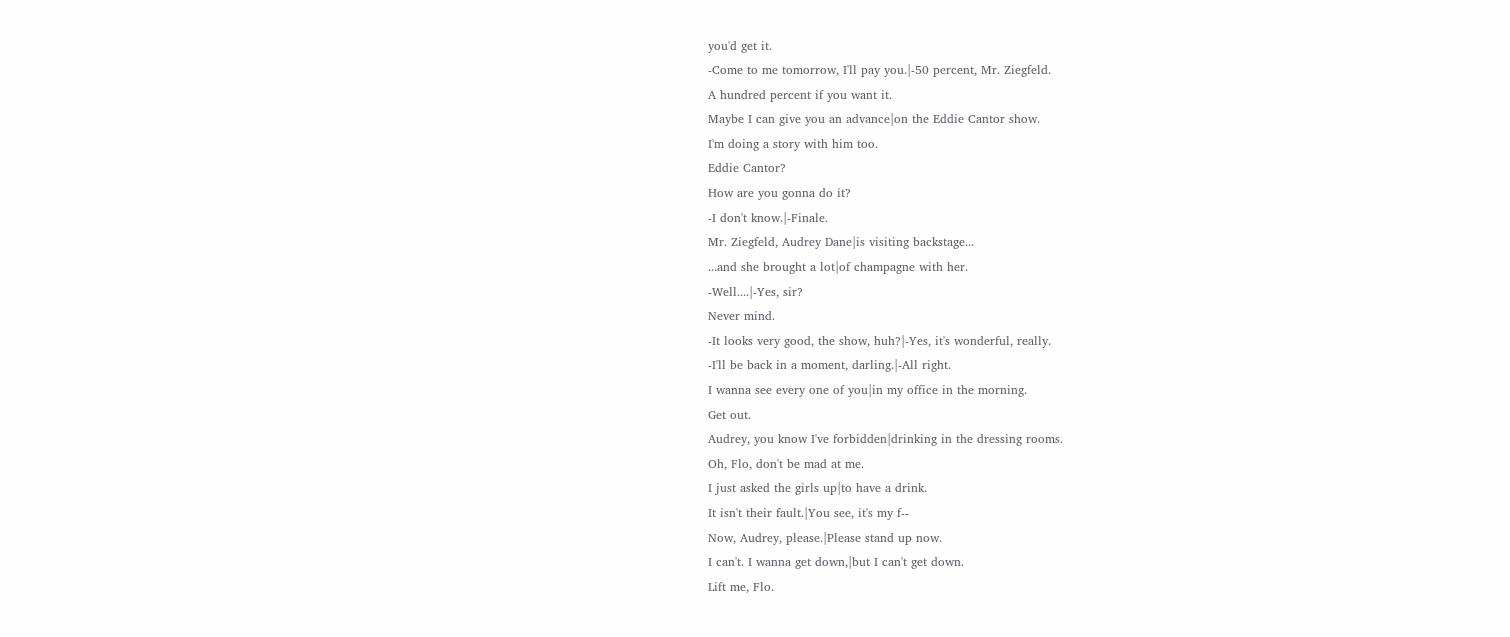you'd get it.
-Come to me tomorrow, I'll pay you.|-50 percent, Mr. Ziegfeld.
A hundred percent if you want it.
Maybe I can give you an advance|on the Eddie Cantor show.
I'm doing a story with him too.
Eddie Cantor?
How are you gonna do it?
-I don't know.|-Finale.
Mr. Ziegfeld, Audrey Dane|is visiting backstage...
...and she brought a lot|of champagne with her.
-Well....|-Yes, sir?
Never mind.
-It looks very good, the show, huh?|-Yes, it's wonderful, really.
-I'll be back in a moment, darling.|-All right.
I wanna see every one of you|in my office in the morning.
Get out.
Audrey, you know I've forbidden|drinking in the dressing rooms.
Oh, Flo, don't be mad at me.
I just asked the girls up|to have a drink.
It isn't their fault.|You see, it's my f--
Now, Audrey, please.|Please stand up now.
I can't. I wanna get down,|but I can't get down.
Lift me, Flo.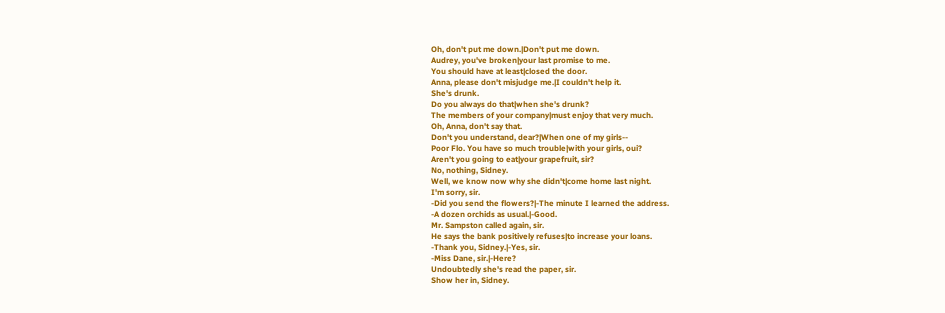Oh, don't put me down.|Don't put me down.
Audrey, you've broken|your last promise to me.
You should have at least|closed the door.
Anna, please don't misjudge me.|I couldn't help it.
She's drunk.
Do you always do that|when she's drunk?
The members of your company|must enjoy that very much.
Oh, Anna, don't say that.
Don't you understand, dear?|When one of my girls--
Poor Flo. You have so much trouble|with your girls, oui?
Aren't you going to eat|your grapefruit, sir?
No, nothing, Sidney.
Well, we know now why she didn't|come home last night.
I'm sorry, sir.
-Did you send the flowers?|-The minute I learned the address.
-A dozen orchids as usual.|-Good.
Mr. Sampston called again, sir.
He says the bank positively refuses|to increase your loans.
-Thank you, Sidney.|-Yes, sir.
-Miss Dane, sir.|-Here?
Undoubtedly she's read the paper, sir.
Show her in, Sidney.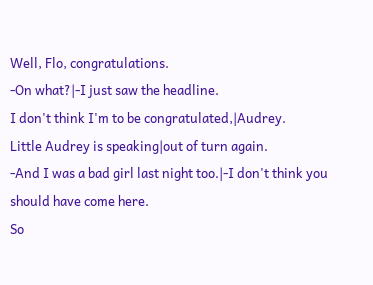Well, Flo, congratulations.
-On what?|-I just saw the headline.
I don't think I'm to be congratulated,|Audrey.
Little Audrey is speaking|out of turn again.
-And I was a bad girl last night too.|-I don't think you should have come here.
So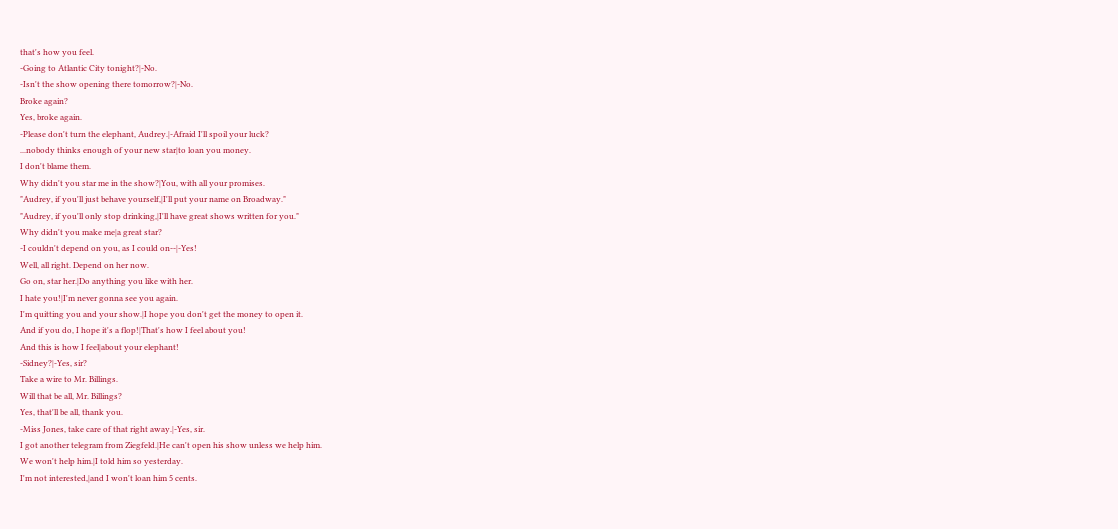that's how you feel.
-Going to Atlantic City tonight?|-No.
-Isn't the show opening there tomorrow?|-No.
Broke again?
Yes, broke again.
-Please don't turn the elephant, Audrey.|-Afraid I'll spoil your luck?
...nobody thinks enough of your new star|to loan you money.
I don't blame them.
Why didn't you star me in the show?|You, with all your promises.
"Audrey, if you'll just behave yourself,|I'll put your name on Broadway."
"Audrey, if you'll only stop drinking,|I'll have great shows written for you."
Why didn't you make me|a great star?
-I couldn't depend on you, as I could on--|-Yes!
Well, all right. Depend on her now.
Go on, star her.|Do anything you like with her.
I hate you!|I'm never gonna see you again.
I'm quitting you and your show.|I hope you don't get the money to open it.
And if you do, I hope it's a flop!|That's how I feel about you!
And this is how I feel|about your elephant!
-Sidney?|-Yes, sir?
Take a wire to Mr. Billings.
Will that be all, Mr. Billings?
Yes, that'll be all, thank you.
-Miss Jones, take care of that right away.|-Yes, sir.
I got another telegram from Ziegfeld.|He can't open his show unless we help him.
We won't help him.|I told him so yesterday.
I'm not interested,|and I won't loan him 5 cents.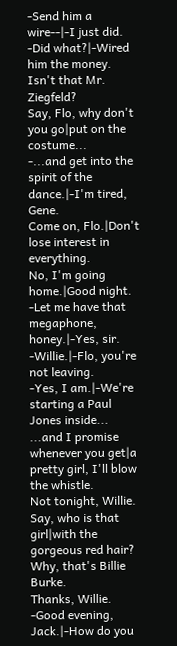-Send him a wire--|-I just did.
-Did what?|-Wired him the money.
Isn't that Mr. Ziegfeld?
Say, Flo, why don't you go|put on the costume...
-...and get into the spirit of the dance.|-I'm tired, Gene.
Come on, Flo.|Don't lose interest in everything.
No, I'm going home.|Good night.
-Let me have that megaphone, honey.|-Yes, sir.
-Willie.|-Flo, you're not leaving.
-Yes, I am.|-We're starting a Paul Jones inside...
...and I promise whenever you get|a pretty girl, I'll blow the whistle.
Not tonight, Willie.
Say, who is that girl|with the gorgeous red hair?
Why, that's Billie Burke.
Thanks, Willie.
-Good evening, Jack.|-How do you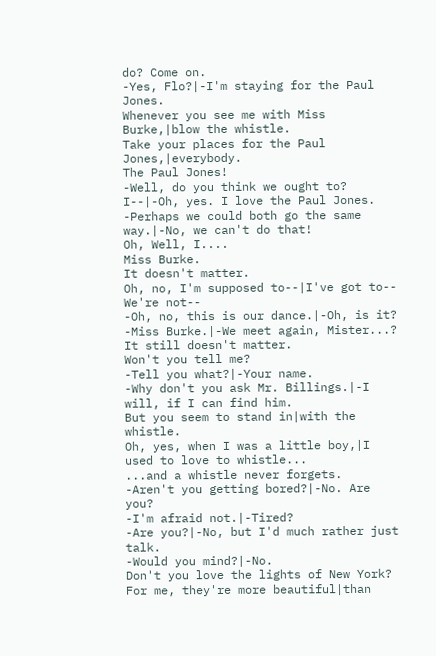do? Come on.
-Yes, Flo?|-I'm staying for the Paul Jones.
Whenever you see me with Miss Burke,|blow the whistle.
Take your places for the Paul Jones,|everybody.
The Paul Jones!
-Well, do you think we ought to? I--|-Oh, yes. I love the Paul Jones.
-Perhaps we could both go the same way.|-No, we can't do that!
Oh, Well, I....
Miss Burke.
It doesn't matter.
Oh, no, I'm supposed to--|I've got to-- We're not--
-Oh, no, this is our dance.|-Oh, is it?
-Miss Burke.|-We meet again, Mister...?
It still doesn't matter.
Won't you tell me?
-Tell you what?|-Your name.
-Why don't you ask Mr. Billings.|-I will, if I can find him.
But you seem to stand in|with the whistle.
Oh, yes, when I was a little boy,|I used to love to whistle...
...and a whistle never forgets.
-Aren't you getting bored?|-No. Are you?
-I'm afraid not.|-Tired?
-Are you?|-No, but I'd much rather just talk.
-Would you mind?|-No.
Don't you love the lights of New York?
For me, they're more beautiful|than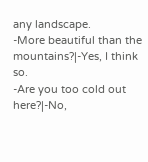any landscape.
-More beautiful than the mountains?|-Yes, I think so.
-Are you too cold out here?|-No,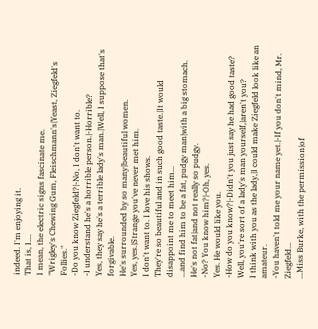indeed. I'm enjoying it.
That is, I....
I mean, the electric signs fascinate me.
"Wrigley's Chewing Gum, Fleischmann's|Yeast, Ziegfeld's Follies."
-Do you know Ziegfeld?|-No, I don't want to.
-I understand he's a horrible person.|-Horrible?
Yes, they say he's a terrible lady's man.|Well, I suppose that's forgivable.
He's surrounded by so many|beautiful women.
Yes, yes.|Strange you've never met him.
I don't want to. I love his shows.
They're so beautiful and in such good taste.|It would disappoint me to meet him...
...and find him to be a fat, pudgy man|with a big stomach.
He's not fat|and not really so pudgy.
-No? You know him?|-Oh, yes.
Yes. He would like you.
-How do you know?|-Didn't you just say he had good taste?
Well, you're sort of a lady's man yourself,|aren't you?
I think with you as the lady,|I could make Ziegfeld look like an amateur.
-You haven't told me your name yet.|-If you don't mind, Mr. Ziegfeld...
...Miss Burke, with the permission|of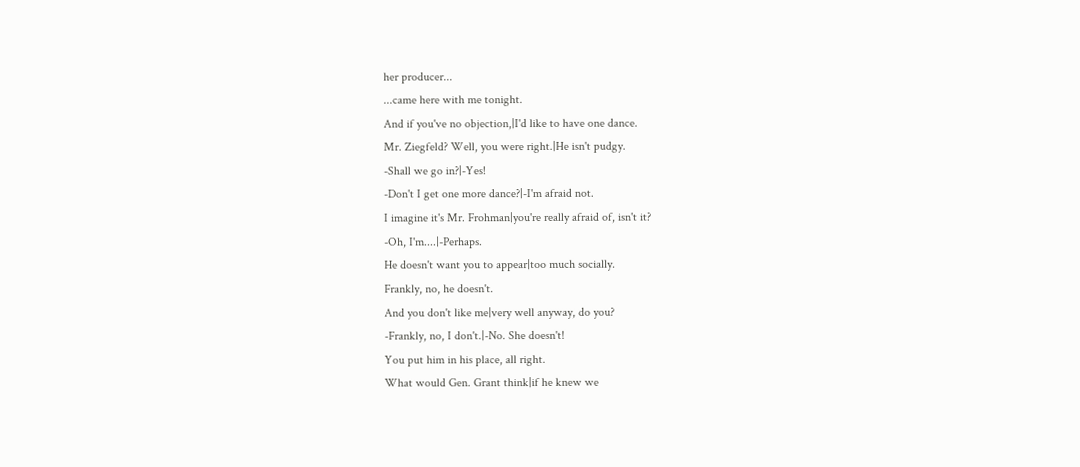her producer...
...came here with me tonight.
And if you've no objection,|I'd like to have one dance.
Mr. Ziegfeld? Well, you were right.|He isn't pudgy.
-Shall we go in?|-Yes!
-Don't I get one more dance?|-I'm afraid not.
I imagine it's Mr. Frohman|you're really afraid of, isn't it?
-Oh, I'm....|-Perhaps.
He doesn't want you to appear|too much socially.
Frankly, no, he doesn't.
And you don't like me|very well anyway, do you?
-Frankly, no, I don't.|-No. She doesn't!
You put him in his place, all right.
What would Gen. Grant think|if he knew we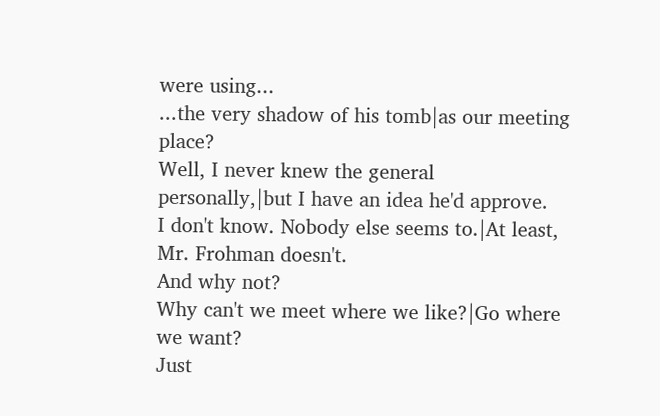were using...
...the very shadow of his tomb|as our meeting place?
Well, I never knew the general personally,|but I have an idea he'd approve.
I don't know. Nobody else seems to.|At least, Mr. Frohman doesn't.
And why not?
Why can't we meet where we like?|Go where we want?
Just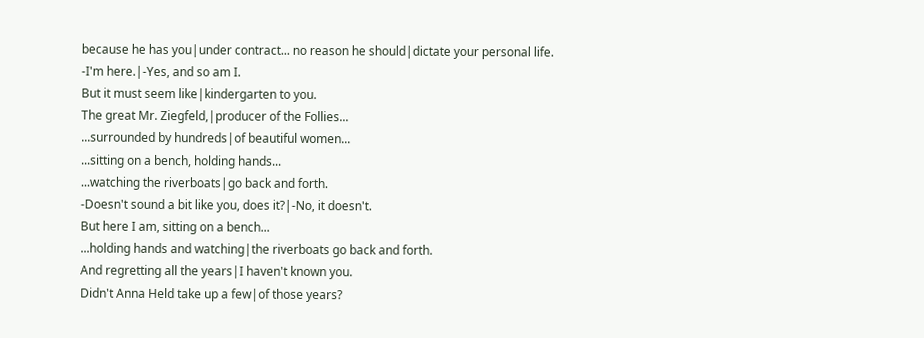because he has you|under contract... no reason he should|dictate your personal life.
-I'm here.|-Yes, and so am I.
But it must seem like|kindergarten to you.
The great Mr. Ziegfeld,|producer of the Follies...
...surrounded by hundreds|of beautiful women...
...sitting on a bench, holding hands...
...watching the riverboats|go back and forth.
-Doesn't sound a bit like you, does it?|-No, it doesn't.
But here I am, sitting on a bench...
...holding hands and watching|the riverboats go back and forth.
And regretting all the years|I haven't known you.
Didn't Anna Held take up a few|of those years?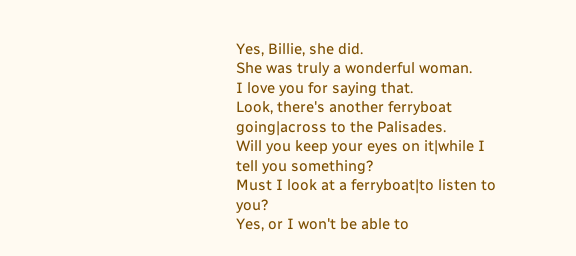Yes, Billie, she did.
She was truly a wonderful woman.
I love you for saying that.
Look, there's another ferryboat going|across to the Palisades.
Will you keep your eyes on it|while I tell you something?
Must I look at a ferryboat|to listen to you?
Yes, or I won't be able to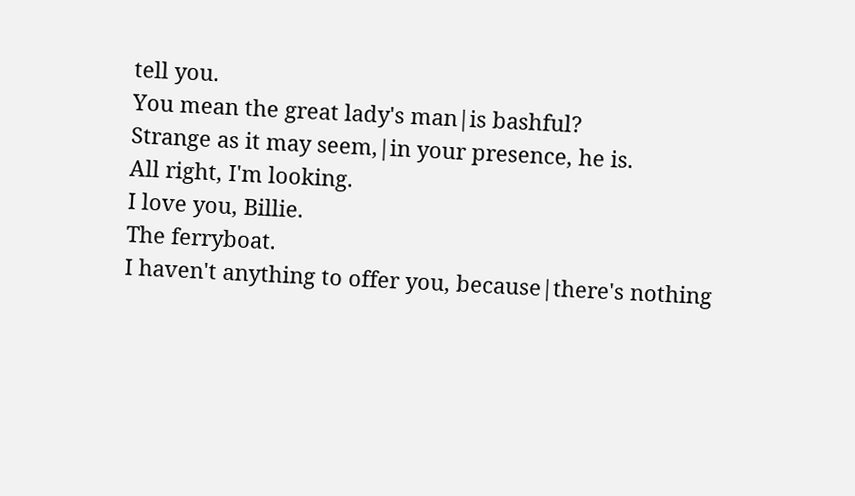tell you.
You mean the great lady's man|is bashful?
Strange as it may seem,|in your presence, he is.
All right, I'm looking.
I love you, Billie.
The ferryboat.
I haven't anything to offer you, because|there's nothing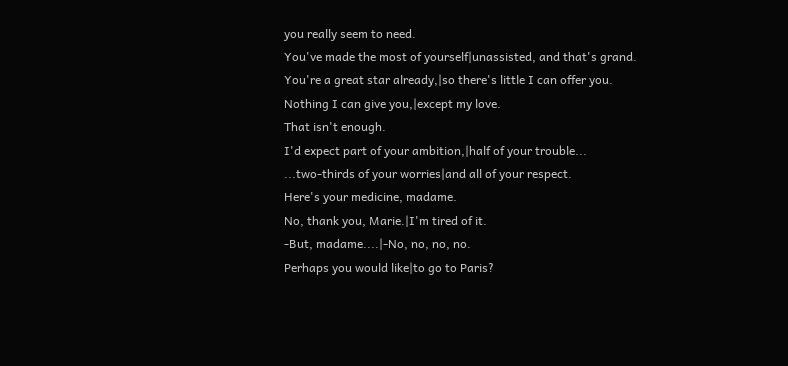you really seem to need.
You've made the most of yourself|unassisted, and that's grand.
You're a great star already,|so there's little I can offer you.
Nothing I can give you,|except my love.
That isn't enough.
I'd expect part of your ambition,|half of your trouble...
...two-thirds of your worries|and all of your respect.
Here's your medicine, madame.
No, thank you, Marie.|I'm tired of it.
-But, madame....|-No, no, no, no.
Perhaps you would like|to go to Paris?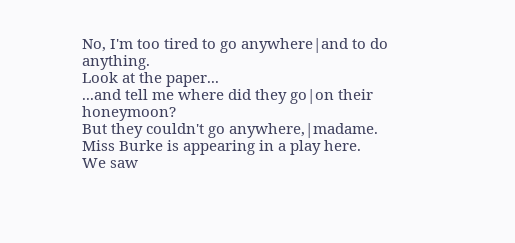No, I'm too tired to go anywhere|and to do anything.
Look at the paper...
...and tell me where did they go|on their honeymoon?
But they couldn't go anywhere,|madame.
Miss Burke is appearing in a play here.
We saw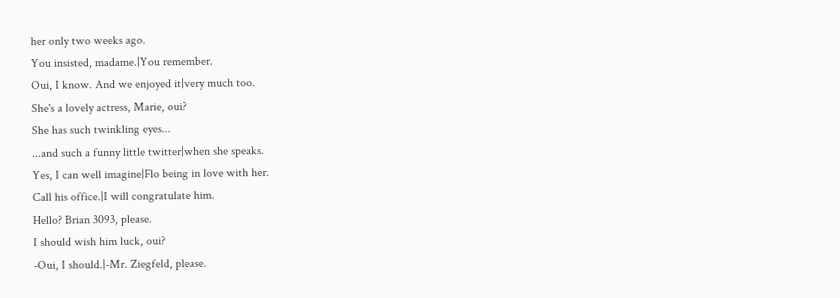her only two weeks ago.
You insisted, madame.|You remember.
Oui, I know. And we enjoyed it|very much too.
She's a lovely actress, Marie, oui?
She has such twinkling eyes...
...and such a funny little twitter|when she speaks.
Yes, I can well imagine|Flo being in love with her.
Call his office.|I will congratulate him.
Hello? Brian 3093, please.
I should wish him luck, oui?
-Oui, I should.|-Mr. Ziegfeld, please.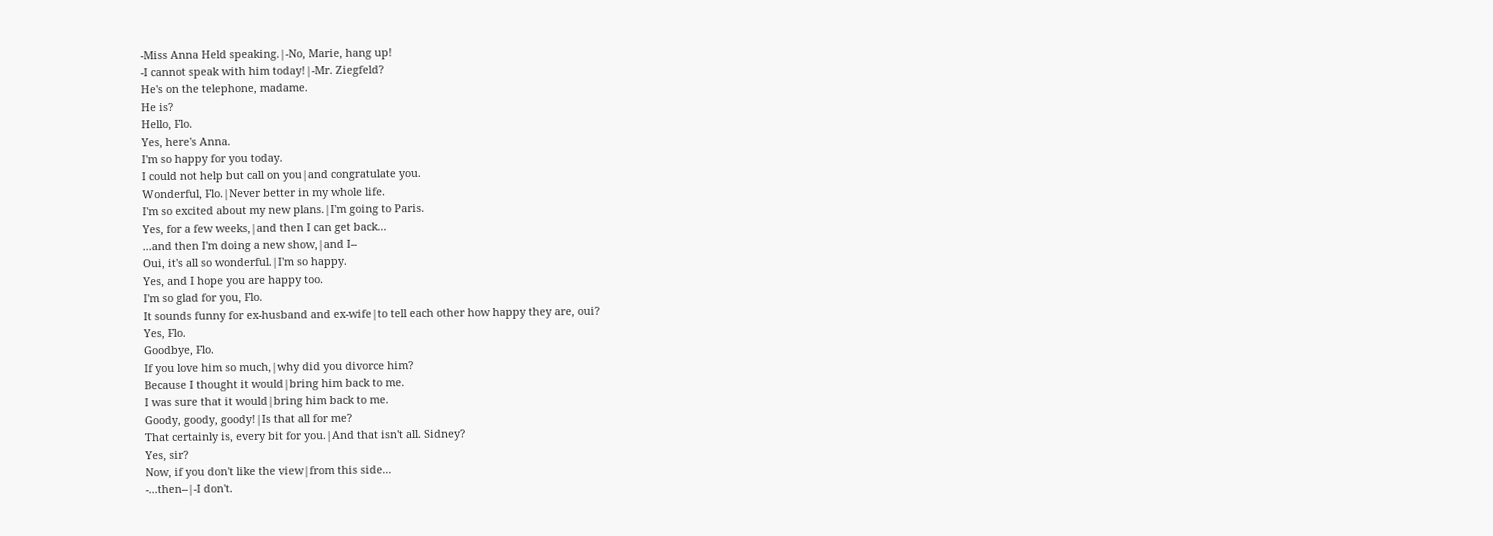-Miss Anna Held speaking.|-No, Marie, hang up!
-I cannot speak with him today!|-Mr. Ziegfeld?
He's on the telephone, madame.
He is?
Hello, Flo.
Yes, here's Anna.
I'm so happy for you today.
I could not help but call on you|and congratulate you.
Wonderful, Flo.|Never better in my whole life.
I'm so excited about my new plans.|I'm going to Paris.
Yes, for a few weeks,|and then I can get back...
...and then I'm doing a new show,|and I--
Oui, it's all so wonderful.|I'm so happy.
Yes, and I hope you are happy too.
I'm so glad for you, Flo.
It sounds funny for ex-husband and ex-wife|to tell each other how happy they are, oui?
Yes, Flo.
Goodbye, Flo.
If you love him so much,|why did you divorce him?
Because I thought it would|bring him back to me.
I was sure that it would|bring him back to me.
Goody, goody, goody!|Is that all for me?
That certainly is, every bit for you.|And that isn't all. Sidney?
Yes, sir?
Now, if you don't like the view|from this side...
-...then--|-I don't.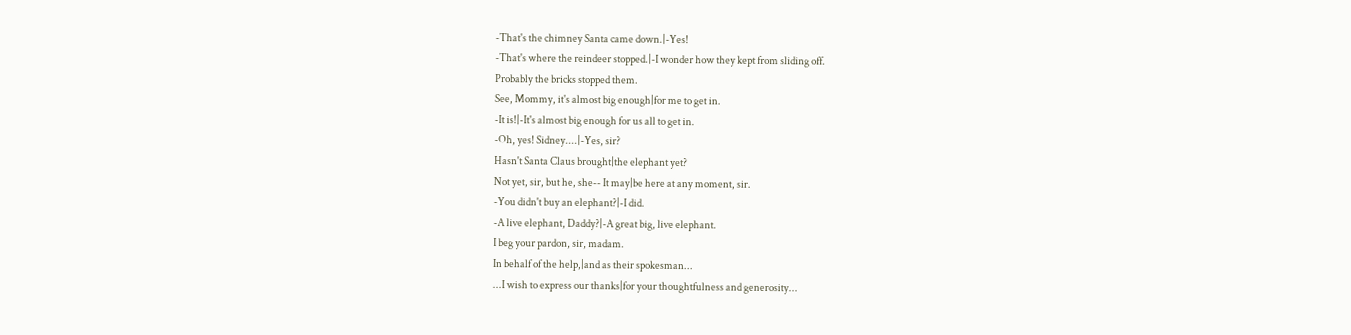-That's the chimney Santa came down.|-Yes!
-That's where the reindeer stopped.|-I wonder how they kept from sliding off.
Probably the bricks stopped them.
See, Mommy, it's almost big enough|for me to get in.
-It is!|-It's almost big enough for us all to get in.
-Oh, yes! Sidney....|-Yes, sir?
Hasn't Santa Claus brought|the elephant yet?
Not yet, sir, but he, she-- It may|be here at any moment, sir.
-You didn't buy an elephant?|-I did.
-A live elephant, Daddy?|-A great big, live elephant.
I beg your pardon, sir, madam.
In behalf of the help,|and as their spokesman...
...I wish to express our thanks|for your thoughtfulness and generosity...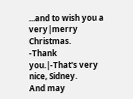...and to wish you a very|merry Christmas.
-Thank you.|-That's very nice, Sidney.
And may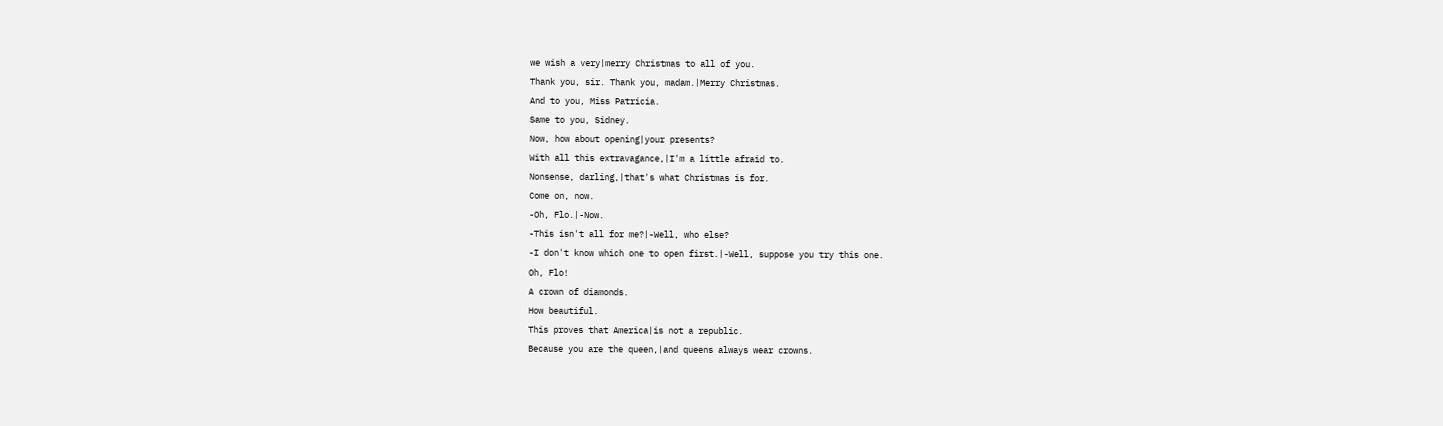we wish a very|merry Christmas to all of you.
Thank you, sir. Thank you, madam.|Merry Christmas.
And to you, Miss Patricia.
Same to you, Sidney.
Now, how about opening|your presents?
With all this extravagance,|I'm a little afraid to.
Nonsense, darling,|that's what Christmas is for.
Come on, now.
-Oh, Flo.|-Now.
-This isn't all for me?|-Well, who else?
-I don't know which one to open first.|-Well, suppose you try this one.
Oh, Flo!
A crown of diamonds.
How beautiful.
This proves that America|is not a republic.
Because you are the queen,|and queens always wear crowns.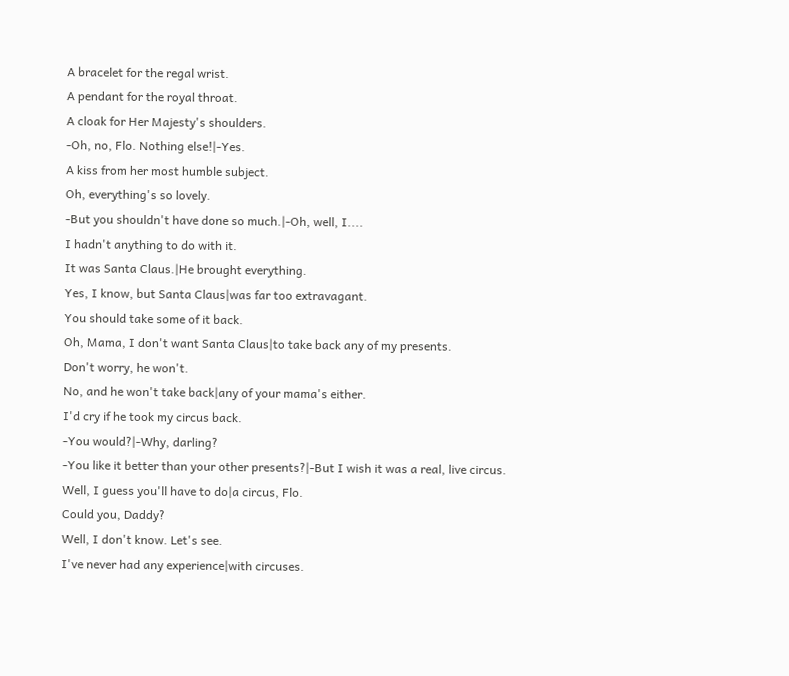A bracelet for the regal wrist.
A pendant for the royal throat.
A cloak for Her Majesty's shoulders.
-Oh, no, Flo. Nothing else!|-Yes.
A kiss from her most humble subject.
Oh, everything's so lovely.
-But you shouldn't have done so much.|-Oh, well, I....
I hadn't anything to do with it.
It was Santa Claus.|He brought everything.
Yes, I know, but Santa Claus|was far too extravagant.
You should take some of it back.
Oh, Mama, I don't want Santa Claus|to take back any of my presents.
Don't worry, he won't.
No, and he won't take back|any of your mama's either.
I'd cry if he took my circus back.
-You would?|-Why, darling?
-You like it better than your other presents?|-But I wish it was a real, live circus.
Well, I guess you'll have to do|a circus, Flo.
Could you, Daddy?
Well, I don't know. Let's see.
I've never had any experience|with circuses.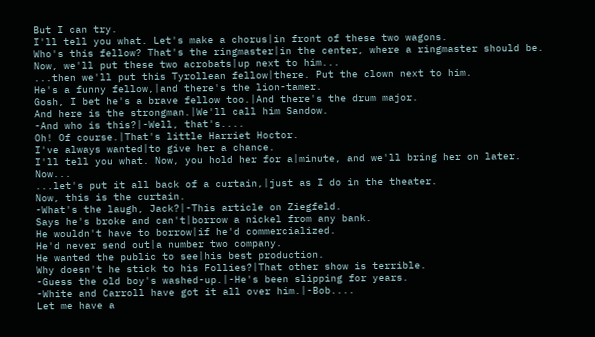But I can try.
I'll tell you what. Let's make a chorus|in front of these two wagons.
Who's this fellow? That's the ringmaster|in the center, where a ringmaster should be.
Now, we'll put these two acrobats|up next to him...
...then we'll put this Tyrollean fellow|there. Put the clown next to him.
He's a funny fellow,|and there's the lion-tamer.
Gosh, I bet he's a brave fellow too.|And there's the drum major.
And here is the strongman.|We'll call him Sandow.
-And who is this?|-Well, that's....
Oh! Of course.|That's little Harriet Hoctor.
I've always wanted|to give her a chance.
I'll tell you what. Now, you hold her for a|minute, and we'll bring her on later. Now...
...let's put it all back of a curtain,|just as I do in the theater.
Now, this is the curtain.
-What's the laugh, Jack?|-This article on Ziegfeld.
Says he's broke and can't|borrow a nickel from any bank.
He wouldn't have to borrow|if he'd commercialized.
He'd never send out|a number two company.
He wanted the public to see|his best production.
Why doesn't he stick to his Follies?|That other show is terrible.
-Guess the old boy's washed-up.|-He's been slipping for years.
-White and Carroll have got it all over him.|-Bob....
Let me have a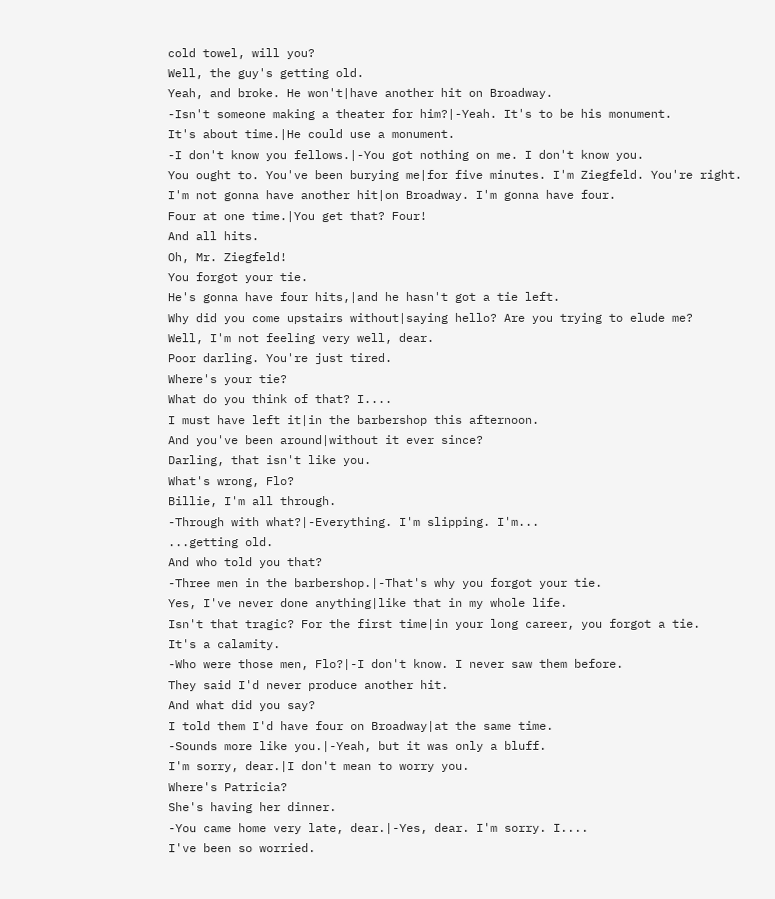cold towel, will you?
Well, the guy's getting old.
Yeah, and broke. He won't|have another hit on Broadway.
-Isn't someone making a theater for him?|-Yeah. It's to be his monument.
It's about time.|He could use a monument.
-I don't know you fellows.|-You got nothing on me. I don't know you.
You ought to. You've been burying me|for five minutes. I'm Ziegfeld. You're right.
I'm not gonna have another hit|on Broadway. I'm gonna have four.
Four at one time.|You get that? Four!
And all hits.
Oh, Mr. Ziegfeld!
You forgot your tie.
He's gonna have four hits,|and he hasn't got a tie left.
Why did you come upstairs without|saying hello? Are you trying to elude me?
Well, I'm not feeling very well, dear.
Poor darling. You're just tired.
Where's your tie?
What do you think of that? I....
I must have left it|in the barbershop this afternoon.
And you've been around|without it ever since?
Darling, that isn't like you.
What's wrong, Flo?
Billie, I'm all through.
-Through with what?|-Everything. I'm slipping. I'm...
...getting old.
And who told you that?
-Three men in the barbershop.|-That's why you forgot your tie.
Yes, I've never done anything|like that in my whole life.
Isn't that tragic? For the first time|in your long career, you forgot a tie.
It's a calamity.
-Who were those men, Flo?|-I don't know. I never saw them before.
They said I'd never produce another hit.
And what did you say?
I told them I'd have four on Broadway|at the same time.
-Sounds more like you.|-Yeah, but it was only a bluff.
I'm sorry, dear.|I don't mean to worry you.
Where's Patricia?
She's having her dinner.
-You came home very late, dear.|-Yes, dear. I'm sorry. I....
I've been so worried.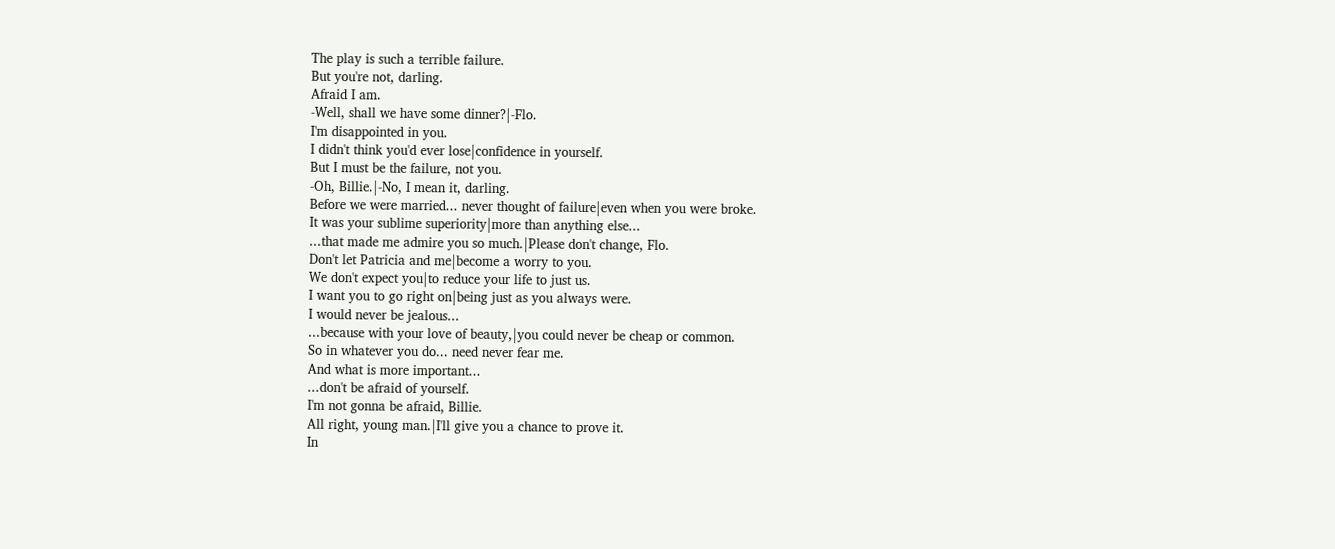The play is such a terrible failure.
But you're not, darling.
Afraid I am.
-Well, shall we have some dinner?|-Flo.
I'm disappointed in you.
I didn't think you'd ever lose|confidence in yourself.
But I must be the failure, not you.
-Oh, Billie.|-No, I mean it, darling.
Before we were married... never thought of failure|even when you were broke.
It was your sublime superiority|more than anything else...
...that made me admire you so much.|Please don't change, Flo.
Don't let Patricia and me|become a worry to you.
We don't expect you|to reduce your life to just us.
I want you to go right on|being just as you always were.
I would never be jealous...
...because with your love of beauty,|you could never be cheap or common.
So in whatever you do... need never fear me.
And what is more important...
...don't be afraid of yourself.
I'm not gonna be afraid, Billie.
All right, young man.|I'll give you a chance to prove it.
In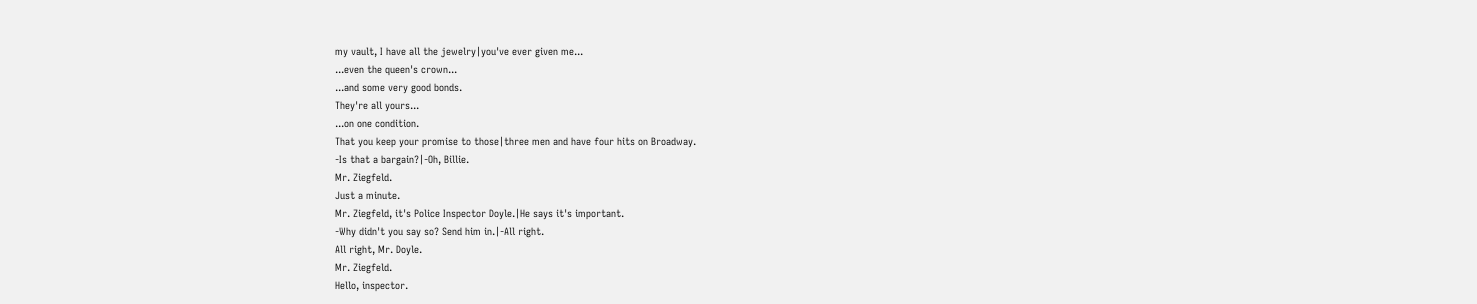my vault, I have all the jewelry|you've ever given me...
...even the queen's crown...
...and some very good bonds.
They're all yours...
...on one condition.
That you keep your promise to those|three men and have four hits on Broadway.
-Is that a bargain?|-Oh, Billie.
Mr. Ziegfeld.
Just a minute.
Mr. Ziegfeld, it's Police Inspector Doyle.|He says it's important.
-Why didn't you say so? Send him in.|-All right.
All right, Mr. Doyle.
Mr. Ziegfeld.
Hello, inspector.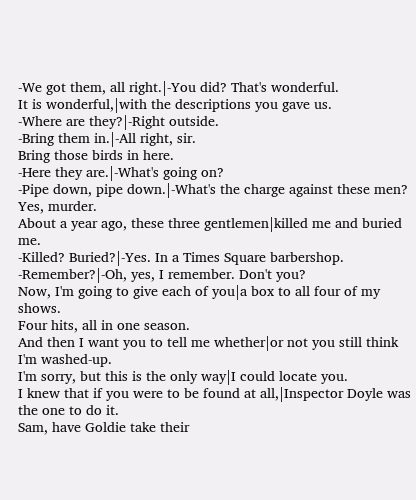-We got them, all right.|-You did? That's wonderful.
It is wonderful,|with the descriptions you gave us.
-Where are they?|-Right outside.
-Bring them in.|-All right, sir.
Bring those birds in here.
-Here they are.|-What's going on?
-Pipe down, pipe down.|-What's the charge against these men?
Yes, murder.
About a year ago, these three gentlemen|killed me and buried me.
-Killed? Buried?|-Yes. In a Times Square barbershop.
-Remember?|-Oh, yes, I remember. Don't you?
Now, I'm going to give each of you|a box to all four of my shows.
Four hits, all in one season.
And then I want you to tell me whether|or not you still think I'm washed-up.
I'm sorry, but this is the only way|I could locate you.
I knew that if you were to be found at all,|Inspector Doyle was the one to do it.
Sam, have Goldie take their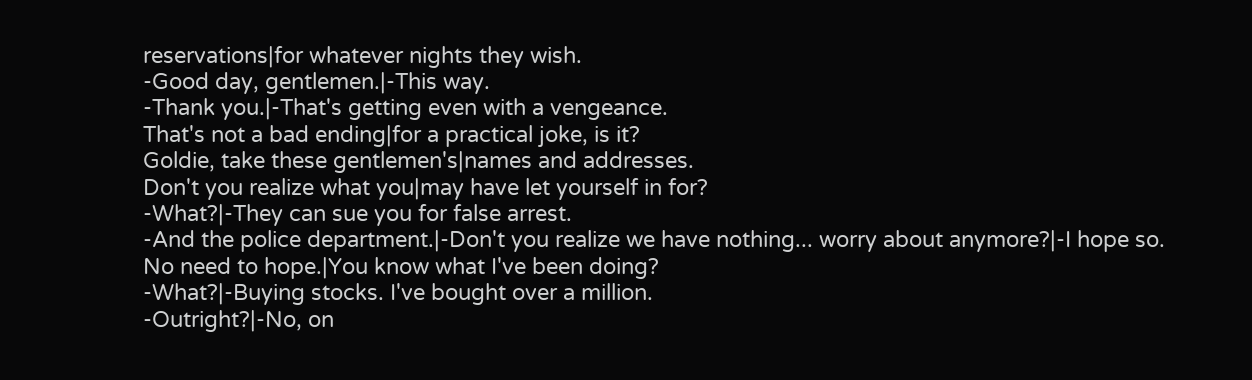reservations|for whatever nights they wish.
-Good day, gentlemen.|-This way.
-Thank you.|-That's getting even with a vengeance.
That's not a bad ending|for a practical joke, is it?
Goldie, take these gentlemen's|names and addresses.
Don't you realize what you|may have let yourself in for?
-What?|-They can sue you for false arrest.
-And the police department.|-Don't you realize we have nothing... worry about anymore?|-I hope so.
No need to hope.|You know what I've been doing?
-What?|-Buying stocks. I've bought over a million.
-Outright?|-No, on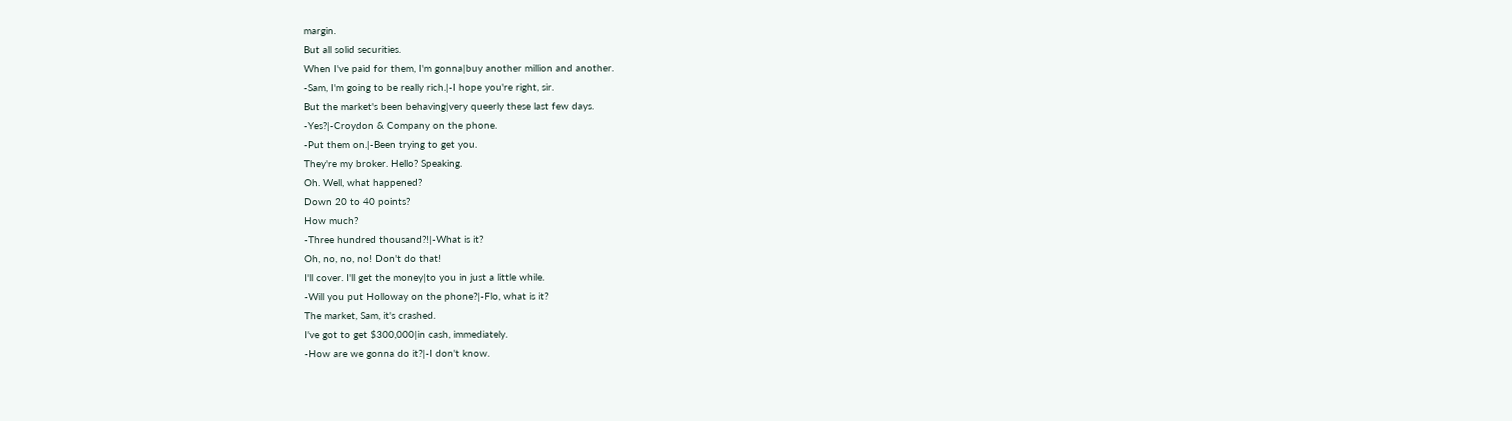margin.
But all solid securities.
When I've paid for them, I'm gonna|buy another million and another.
-Sam, I'm going to be really rich.|-I hope you're right, sir.
But the market's been behaving|very queerly these last few days.
-Yes?|-Croydon & Company on the phone.
-Put them on.|-Been trying to get you.
They're my broker. Hello? Speaking.
Oh. Well, what happened?
Down 20 to 40 points?
How much?
-Three hundred thousand?!|-What is it?
Oh, no, no, no! Don't do that!
I'll cover. I'll get the money|to you in just a little while.
-Will you put Holloway on the phone?|-Flo, what is it?
The market, Sam, it's crashed.
I've got to get $300,000|in cash, immediately.
-How are we gonna do it?|-I don't know.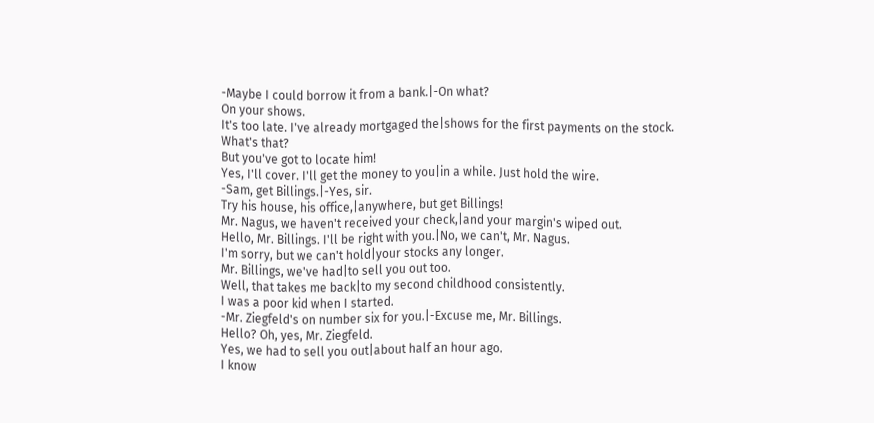-Maybe I could borrow it from a bank.|-On what?
On your shows.
It's too late. I've already mortgaged the|shows for the first payments on the stock.
What's that?
But you've got to locate him!
Yes, I'll cover. I'll get the money to you|in a while. Just hold the wire.
-Sam, get Billings.|-Yes, sir.
Try his house, his office,|anywhere, but get Billings!
Mr. Nagus, we haven't received your check,|and your margin's wiped out.
Hello, Mr. Billings. I'll be right with you.|No, we can't, Mr. Nagus.
I'm sorry, but we can't hold|your stocks any longer.
Mr. Billings, we've had|to sell you out too.
Well, that takes me back|to my second childhood consistently.
I was a poor kid when I started.
-Mr. Ziegfeld's on number six for you.|-Excuse me, Mr. Billings.
Hello? Oh, yes, Mr. Ziegfeld.
Yes, we had to sell you out|about half an hour ago.
I know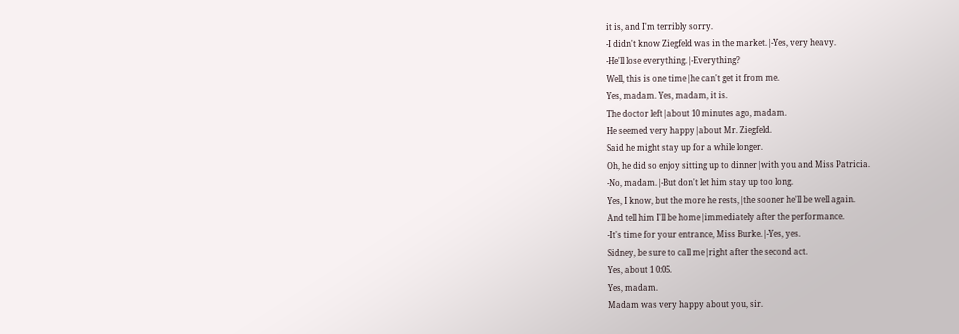it is, and I'm terribly sorry.
-I didn't know Ziegfeld was in the market.|-Yes, very heavy.
-He'll lose everything.|-Everything?
Well, this is one time|he can't get it from me.
Yes, madam. Yes, madam, it is.
The doctor left|about 10 minutes ago, madam.
He seemed very happy|about Mr. Ziegfeld.
Said he might stay up for a while longer.
Oh, he did so enjoy sitting up to dinner|with you and Miss Patricia.
-No, madam.|-But don't let him stay up too long.
Yes, I know, but the more he rests,|the sooner he'll be well again.
And tell him I'll be home|immediately after the performance.
-It's time for your entrance, Miss Burke.|-Yes, yes.
Sidney, be sure to call me|right after the second act.
Yes, about 1 0:05.
Yes, madam.
Madam was very happy about you, sir.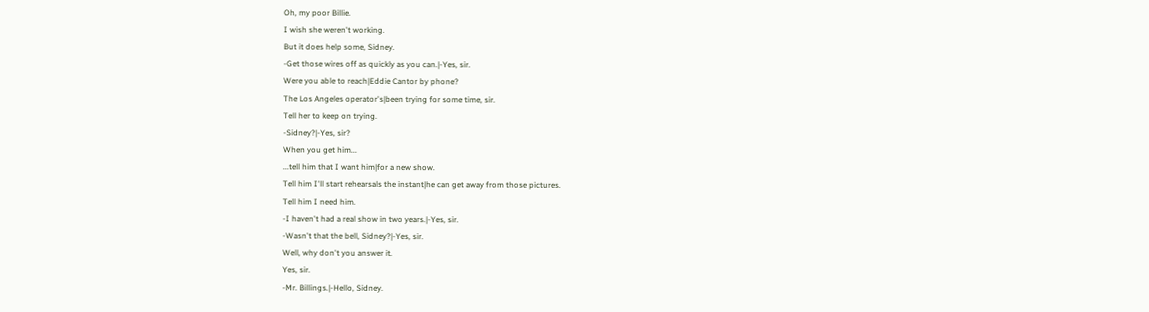Oh, my poor Billie.
I wish she weren't working.
But it does help some, Sidney.
-Get those wires off as quickly as you can.|-Yes, sir.
Were you able to reach|Eddie Cantor by phone?
The Los Angeles operator's|been trying for some time, sir.
Tell her to keep on trying.
-Sidney?|-Yes, sir?
When you get him...
...tell him that I want him|for a new show.
Tell him I'll start rehearsals the instant|he can get away from those pictures.
Tell him I need him.
-I haven't had a real show in two years.|-Yes, sir.
-Wasn't that the bell, Sidney?|-Yes, sir.
Well, why don't you answer it.
Yes, sir.
-Mr. Billings.|-Hello, Sidney.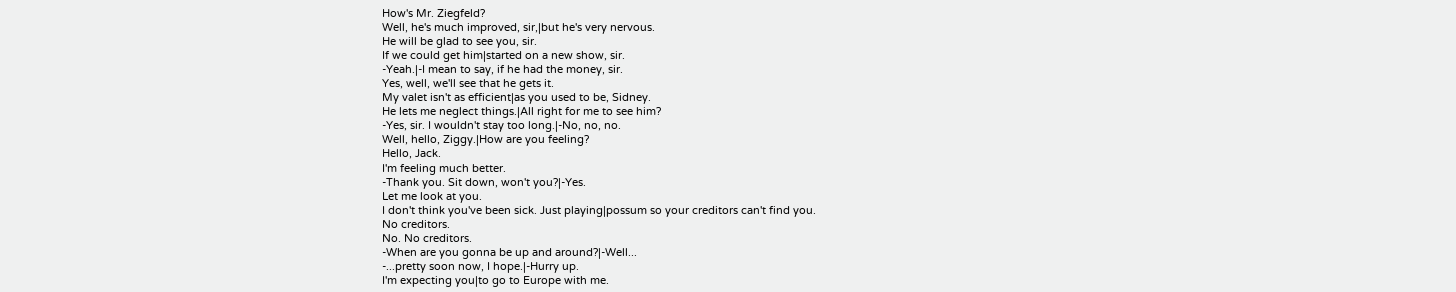How's Mr. Ziegfeld?
Well, he's much improved, sir,|but he's very nervous.
He will be glad to see you, sir.
If we could get him|started on a new show, sir.
-Yeah.|-I mean to say, if he had the money, sir.
Yes, well, we'll see that he gets it.
My valet isn't as efficient|as you used to be, Sidney.
He lets me neglect things.|All right for me to see him?
-Yes, sir. I wouldn't stay too long.|-No, no, no.
Well, hello, Ziggy.|How are you feeling?
Hello, Jack.
I'm feeling much better.
-Thank you. Sit down, won't you?|-Yes.
Let me look at you.
I don't think you've been sick. Just playing|possum so your creditors can't find you.
No creditors.
No. No creditors.
-When are you gonna be up and around?|-Well...
-...pretty soon now, I hope.|-Hurry up.
I'm expecting you|to go to Europe with me.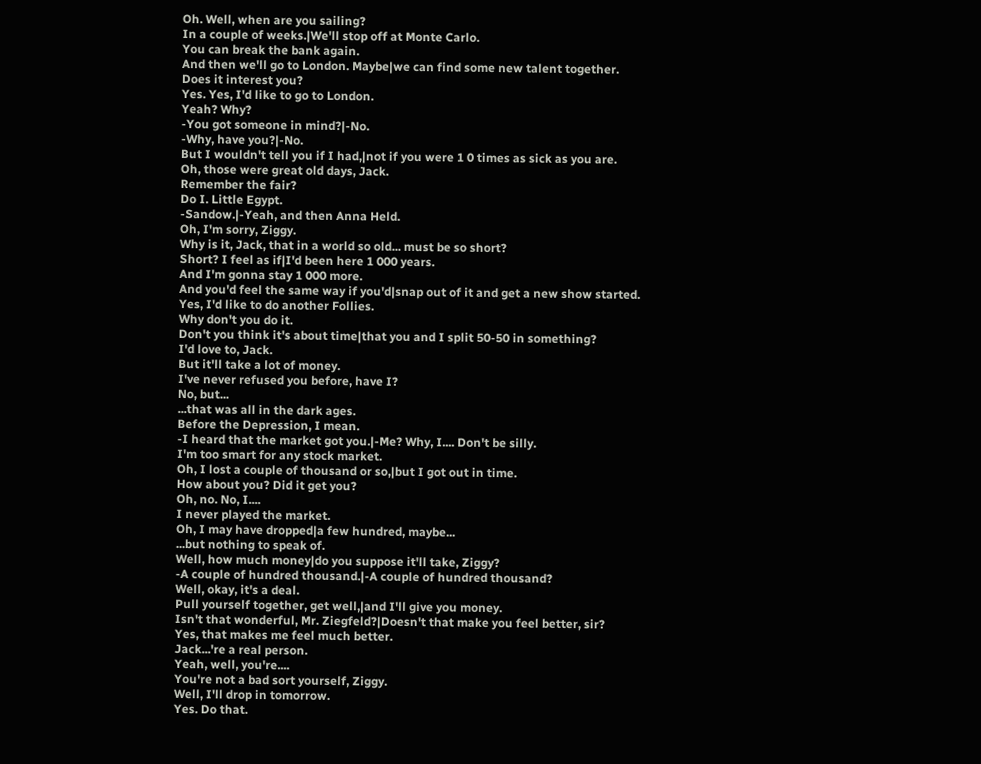Oh. Well, when are you sailing?
In a couple of weeks.|We'll stop off at Monte Carlo.
You can break the bank again.
And then we'll go to London. Maybe|we can find some new talent together.
Does it interest you?
Yes. Yes, I'd like to go to London.
Yeah? Why?
-You got someone in mind?|-No.
-Why, have you?|-No.
But I wouldn't tell you if I had,|not if you were 1 0 times as sick as you are.
Oh, those were great old days, Jack.
Remember the fair?
Do I. Little Egypt.
-Sandow.|-Yeah, and then Anna Held.
Oh, I'm sorry, Ziggy.
Why is it, Jack, that in a world so old... must be so short?
Short? I feel as if|I'd been here 1 000 years.
And I'm gonna stay 1 000 more.
And you'd feel the same way if you'd|snap out of it and get a new show started.
Yes, I'd like to do another Follies.
Why don't you do it.
Don't you think it's about time|that you and I split 50-50 in something?
I'd love to, Jack.
But it'll take a lot of money.
I've never refused you before, have I?
No, but...
...that was all in the dark ages.
Before the Depression, I mean.
-I heard that the market got you.|-Me? Why, I.... Don't be silly.
I'm too smart for any stock market.
Oh, I lost a couple of thousand or so,|but I got out in time.
How about you? Did it get you?
Oh, no. No, I....
I never played the market.
Oh, I may have dropped|a few hundred, maybe...
...but nothing to speak of.
Well, how much money|do you suppose it'll take, Ziggy?
-A couple of hundred thousand.|-A couple of hundred thousand?
Well, okay, it's a deal.
Pull yourself together, get well,|and I'll give you money.
Isn't that wonderful, Mr. Ziegfeld?|Doesn't that make you feel better, sir?
Yes, that makes me feel much better.
Jack...'re a real person.
Yeah, well, you're....
You're not a bad sort yourself, Ziggy.
Well, I'll drop in tomorrow.
Yes. Do that.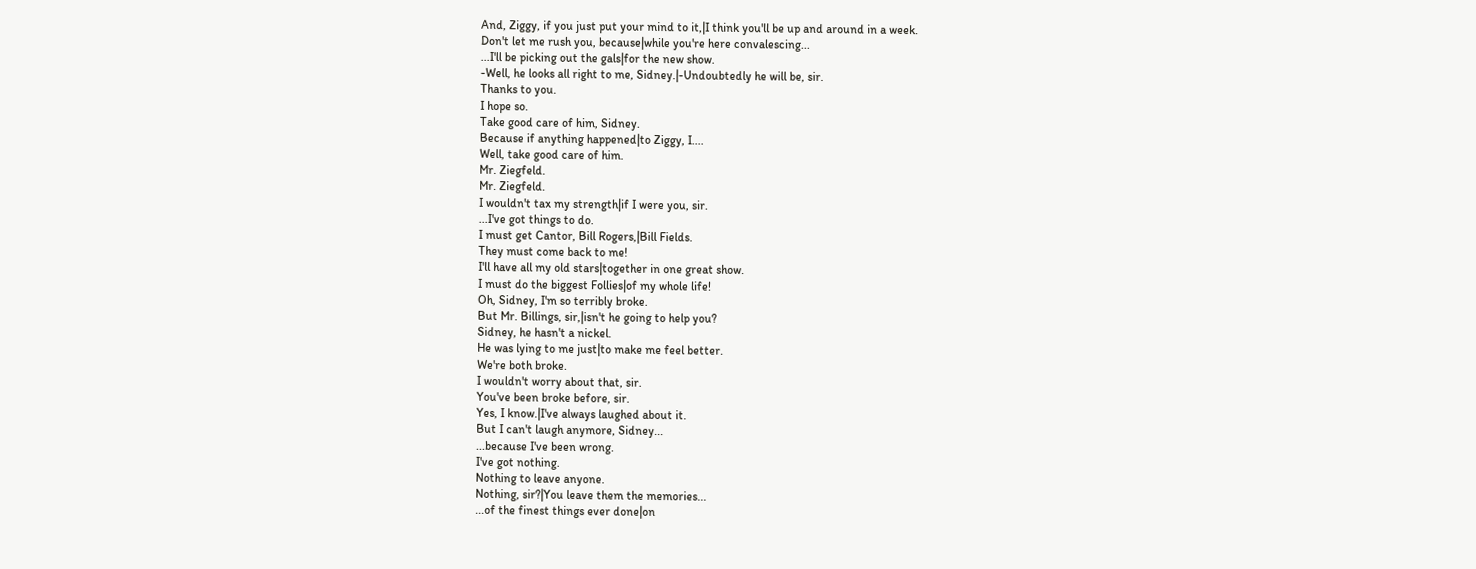And, Ziggy, if you just put your mind to it,|I think you'll be up and around in a week.
Don't let me rush you, because|while you're here convalescing...
...I'll be picking out the gals|for the new show.
-Well, he looks all right to me, Sidney.|-Undoubtedly he will be, sir.
Thanks to you.
I hope so.
Take good care of him, Sidney.
Because if anything happened|to Ziggy, I....
Well, take good care of him.
Mr. Ziegfeld.
Mr. Ziegfeld.
I wouldn't tax my strength|if I were you, sir.
...I've got things to do.
I must get Cantor, Bill Rogers,|Bill Fields.
They must come back to me!
I'll have all my old stars|together in one great show.
I must do the biggest Follies|of my whole life!
Oh, Sidney, I'm so terribly broke.
But Mr. Billings, sir,|isn't he going to help you?
Sidney, he hasn't a nickel.
He was lying to me just|to make me feel better.
We're both broke.
I wouldn't worry about that, sir.
You've been broke before, sir.
Yes, I know.|I've always laughed about it.
But I can't laugh anymore, Sidney...
...because I've been wrong.
I've got nothing.
Nothing to leave anyone.
Nothing, sir?|You leave them the memories...
...of the finest things ever done|on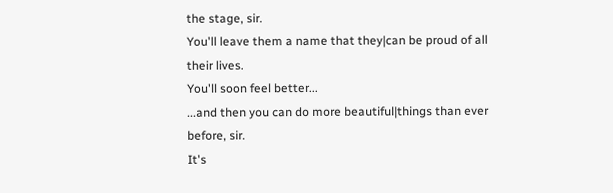the stage, sir.
You'll leave them a name that they|can be proud of all their lives.
You'll soon feel better...
...and then you can do more beautiful|things than ever before, sir.
It's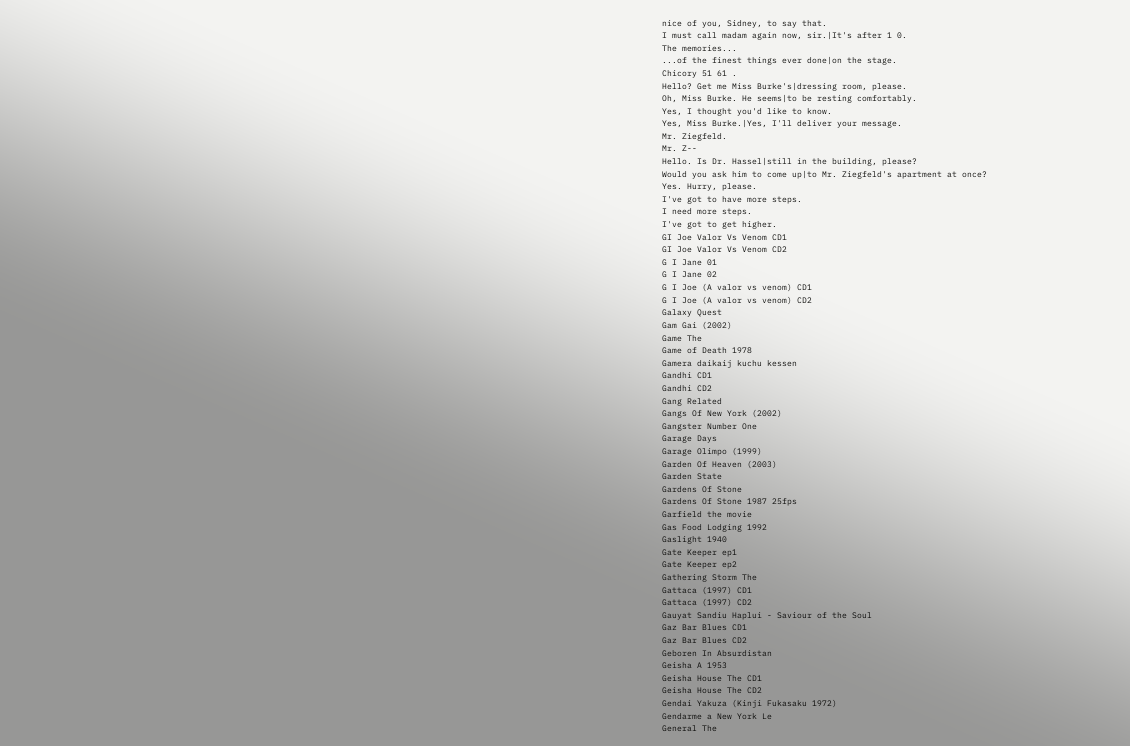nice of you, Sidney, to say that.
I must call madam again now, sir.|It's after 1 0.
The memories...
...of the finest things ever done|on the stage.
Chicory 51 61 .
Hello? Get me Miss Burke's|dressing room, please.
Oh, Miss Burke. He seems|to be resting comfortably.
Yes, I thought you'd like to know.
Yes, Miss Burke.|Yes, I'll deliver your message.
Mr. Ziegfeld.
Mr. Z--
Hello. Is Dr. Hassel|still in the building, please?
Would you ask him to come up|to Mr. Ziegfeld's apartment at once?
Yes. Hurry, please.
I've got to have more steps.
I need more steps.
I've got to get higher.
GI Joe Valor Vs Venom CD1
GI Joe Valor Vs Venom CD2
G I Jane 01
G I Jane 02
G I Joe (A valor vs venom) CD1
G I Joe (A valor vs venom) CD2
Galaxy Quest
Gam Gai (2002)
Game The
Game of Death 1978
Gamera daikaij kuchu kessen
Gandhi CD1
Gandhi CD2
Gang Related
Gangs Of New York (2002)
Gangster Number One
Garage Days
Garage Olimpo (1999)
Garden Of Heaven (2003)
Garden State
Gardens Of Stone
Gardens Of Stone 1987 25fps
Garfield the movie
Gas Food Lodging 1992
Gaslight 1940
Gate Keeper ep1
Gate Keeper ep2
Gathering Storm The
Gattaca (1997) CD1
Gattaca (1997) CD2
Gauyat Sandiu Haplui - Saviour of the Soul
Gaz Bar Blues CD1
Gaz Bar Blues CD2
Geboren In Absurdistan
Geisha A 1953
Geisha House The CD1
Geisha House The CD2
Gendai Yakuza (Kinji Fukasaku 1972)
Gendarme a New York Le
General The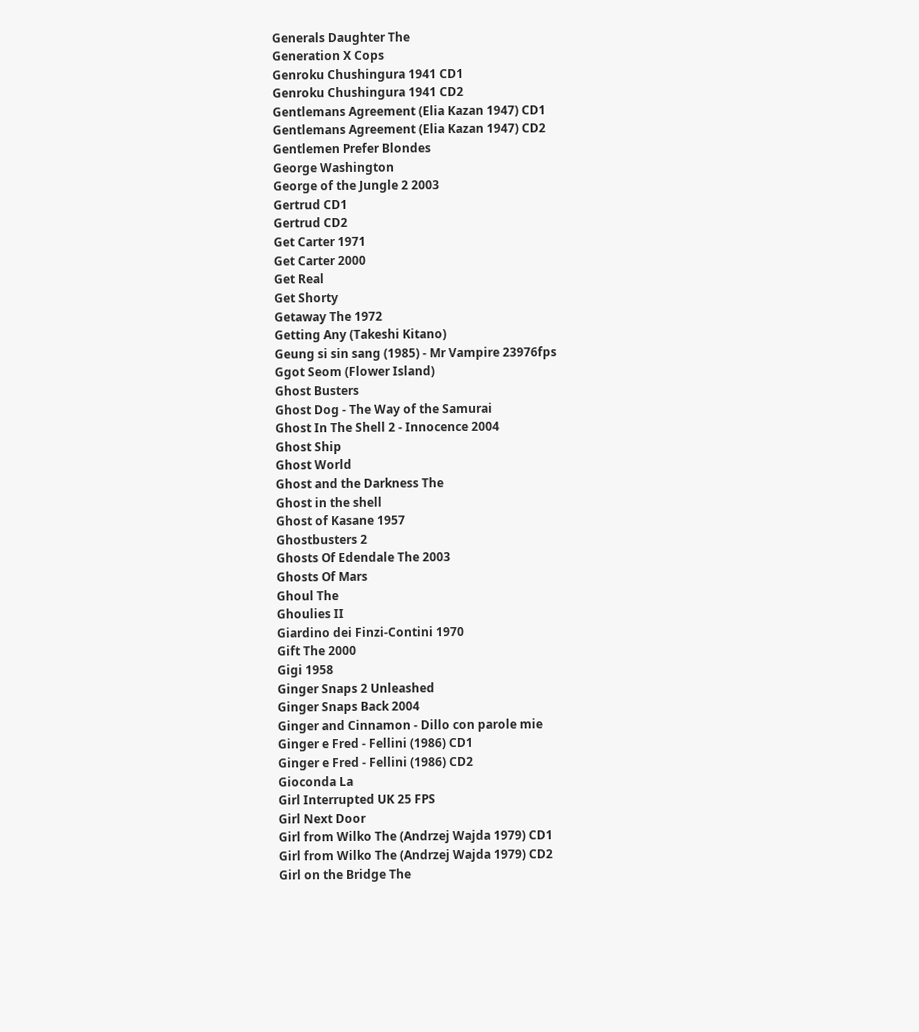Generals Daughter The
Generation X Cops
Genroku Chushingura 1941 CD1
Genroku Chushingura 1941 CD2
Gentlemans Agreement (Elia Kazan 1947) CD1
Gentlemans Agreement (Elia Kazan 1947) CD2
Gentlemen Prefer Blondes
George Washington
George of the Jungle 2 2003
Gertrud CD1
Gertrud CD2
Get Carter 1971
Get Carter 2000
Get Real
Get Shorty
Getaway The 1972
Getting Any (Takeshi Kitano)
Geung si sin sang (1985) - Mr Vampire 23976fps
Ggot Seom (Flower Island)
Ghost Busters
Ghost Dog - The Way of the Samurai
Ghost In The Shell 2 - Innocence 2004
Ghost Ship
Ghost World
Ghost and the Darkness The
Ghost in the shell
Ghost of Kasane 1957
Ghostbusters 2
Ghosts Of Edendale The 2003
Ghosts Of Mars
Ghoul The
Ghoulies II
Giardino dei Finzi-Contini 1970
Gift The 2000
Gigi 1958
Ginger Snaps 2 Unleashed
Ginger Snaps Back 2004
Ginger and Cinnamon - Dillo con parole mie
Ginger e Fred - Fellini (1986) CD1
Ginger e Fred - Fellini (1986) CD2
Gioconda La
Girl Interrupted UK 25 FPS
Girl Next Door
Girl from Wilko The (Andrzej Wajda 1979) CD1
Girl from Wilko The (Andrzej Wajda 1979) CD2
Girl on the Bridge The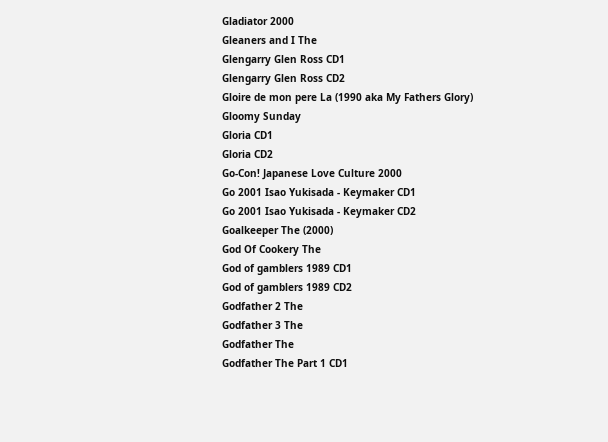Gladiator 2000
Gleaners and I The
Glengarry Glen Ross CD1
Glengarry Glen Ross CD2
Gloire de mon pere La (1990 aka My Fathers Glory)
Gloomy Sunday
Gloria CD1
Gloria CD2
Go-Con! Japanese Love Culture 2000
Go 2001 Isao Yukisada - Keymaker CD1
Go 2001 Isao Yukisada - Keymaker CD2
Goalkeeper The (2000)
God Of Cookery The
God of gamblers 1989 CD1
God of gamblers 1989 CD2
Godfather 2 The
Godfather 3 The
Godfather The
Godfather The Part 1 CD1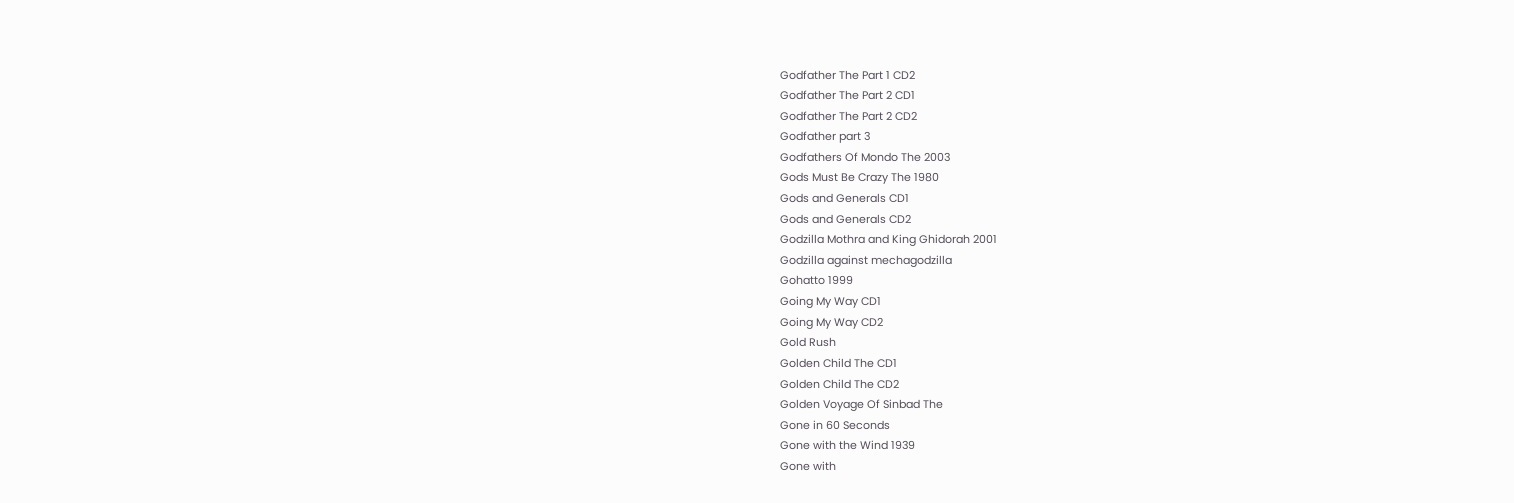Godfather The Part 1 CD2
Godfather The Part 2 CD1
Godfather The Part 2 CD2
Godfather part 3
Godfathers Of Mondo The 2003
Gods Must Be Crazy The 1980
Gods and Generals CD1
Gods and Generals CD2
Godzilla Mothra and King Ghidorah 2001
Godzilla against mechagodzilla
Gohatto 1999
Going My Way CD1
Going My Way CD2
Gold Rush
Golden Child The CD1
Golden Child The CD2
Golden Voyage Of Sinbad The
Gone in 60 Seconds
Gone with the Wind 1939
Gone with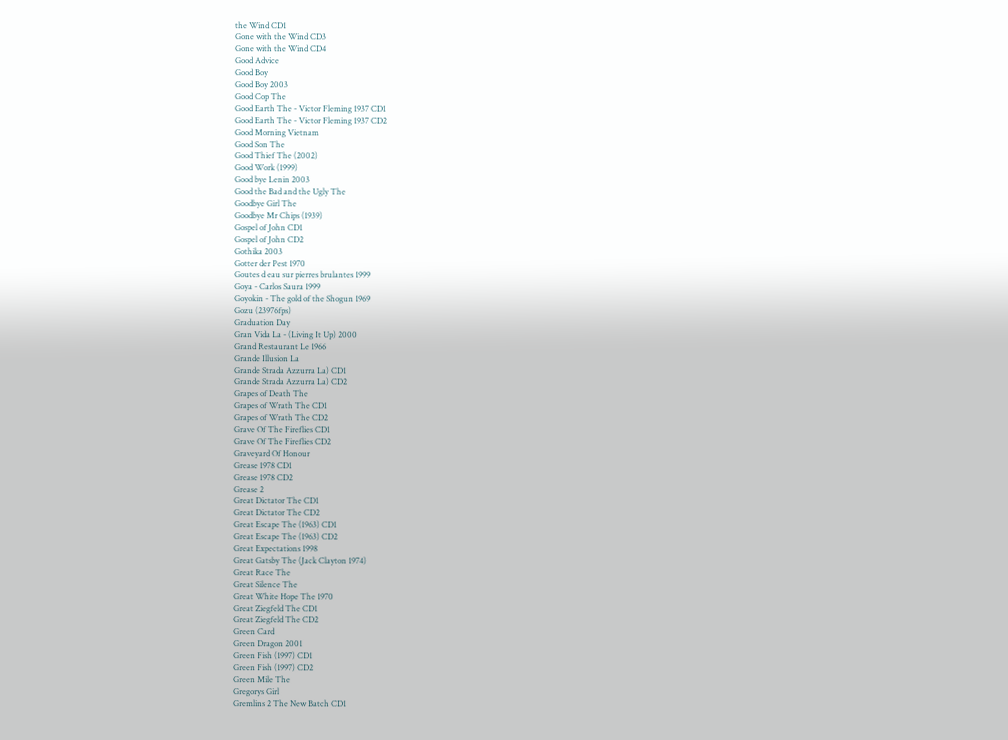the Wind CD1
Gone with the Wind CD3
Gone with the Wind CD4
Good Advice
Good Boy
Good Boy 2003
Good Cop The
Good Earth The - Victor Fleming 1937 CD1
Good Earth The - Victor Fleming 1937 CD2
Good Morning Vietnam
Good Son The
Good Thief The (2002)
Good Work (1999)
Good bye Lenin 2003
Good the Bad and the Ugly The
Goodbye Girl The
Goodbye Mr Chips (1939)
Gospel of John CD1
Gospel of John CD2
Gothika 2003
Gotter der Pest 1970
Goutes d eau sur pierres brulantes 1999
Goya - Carlos Saura 1999
Goyokin - The gold of the Shogun 1969
Gozu (23976fps)
Graduation Day
Gran Vida La - (Living It Up) 2000
Grand Restaurant Le 1966
Grande Illusion La
Grande Strada Azzurra La) CD1
Grande Strada Azzurra La) CD2
Grapes of Death The
Grapes of Wrath The CD1
Grapes of Wrath The CD2
Grave Of The Fireflies CD1
Grave Of The Fireflies CD2
Graveyard Of Honour
Grease 1978 CD1
Grease 1978 CD2
Grease 2
Great Dictator The CD1
Great Dictator The CD2
Great Escape The (1963) CD1
Great Escape The (1963) CD2
Great Expectations 1998
Great Gatsby The (Jack Clayton 1974)
Great Race The
Great Silence The
Great White Hope The 1970
Great Ziegfeld The CD1
Great Ziegfeld The CD2
Green Card
Green Dragon 2001
Green Fish (1997) CD1
Green Fish (1997) CD2
Green Mile The
Gregorys Girl
Gremlins 2 The New Batch CD1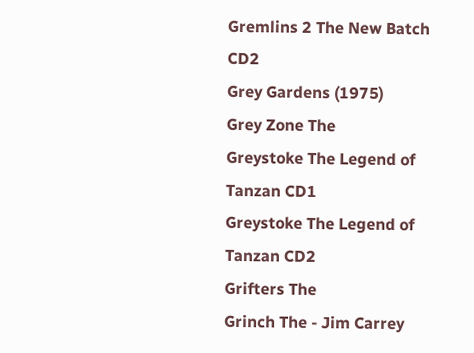Gremlins 2 The New Batch CD2
Grey Gardens (1975)
Grey Zone The
Greystoke The Legend of Tanzan CD1
Greystoke The Legend of Tanzan CD2
Grifters The
Grinch The - Jim Carrey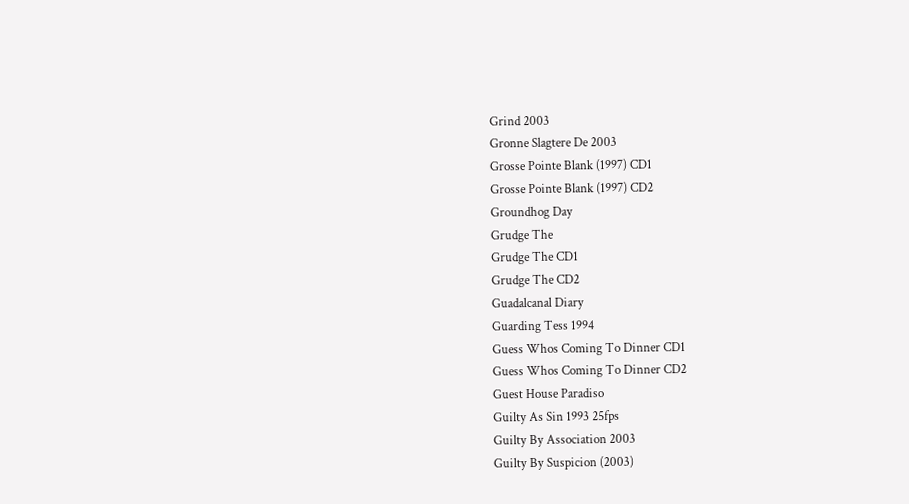Grind 2003
Gronne Slagtere De 2003
Grosse Pointe Blank (1997) CD1
Grosse Pointe Blank (1997) CD2
Groundhog Day
Grudge The
Grudge The CD1
Grudge The CD2
Guadalcanal Diary
Guarding Tess 1994
Guess Whos Coming To Dinner CD1
Guess Whos Coming To Dinner CD2
Guest House Paradiso
Guilty As Sin 1993 25fps
Guilty By Association 2003
Guilty By Suspicion (2003)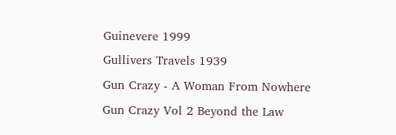Guinevere 1999
Gullivers Travels 1939
Gun Crazy - A Woman From Nowhere
Gun Crazy Vol 2 Beyond the Law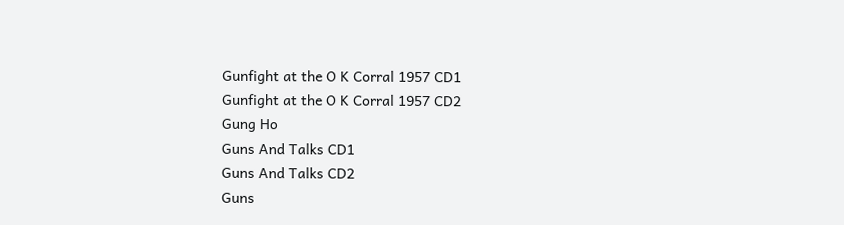Gunfight at the O K Corral 1957 CD1
Gunfight at the O K Corral 1957 CD2
Gung Ho
Guns And Talks CD1
Guns And Talks CD2
Guns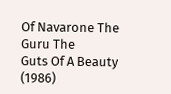Of Navarone The
Guru The
Guts Of A Beauty (1986)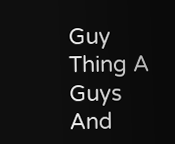Guy Thing A
Guys And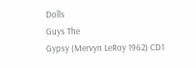Dolls
Guys The
Gypsy (Mervyn LeRoy 1962) CD1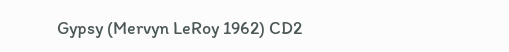Gypsy (Mervyn LeRoy 1962) CD2